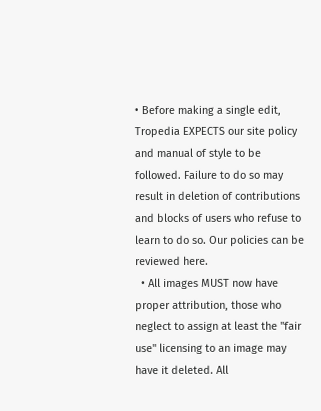• Before making a single edit, Tropedia EXPECTS our site policy and manual of style to be followed. Failure to do so may result in deletion of contributions and blocks of users who refuse to learn to do so. Our policies can be reviewed here.
  • All images MUST now have proper attribution, those who neglect to assign at least the "fair use" licensing to an image may have it deleted. All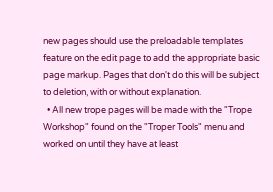new pages should use the preloadable templates feature on the edit page to add the appropriate basic page markup. Pages that don't do this will be subject to deletion, with or without explanation.
  • All new trope pages will be made with the "Trope Workshop" found on the "Troper Tools" menu and worked on until they have at least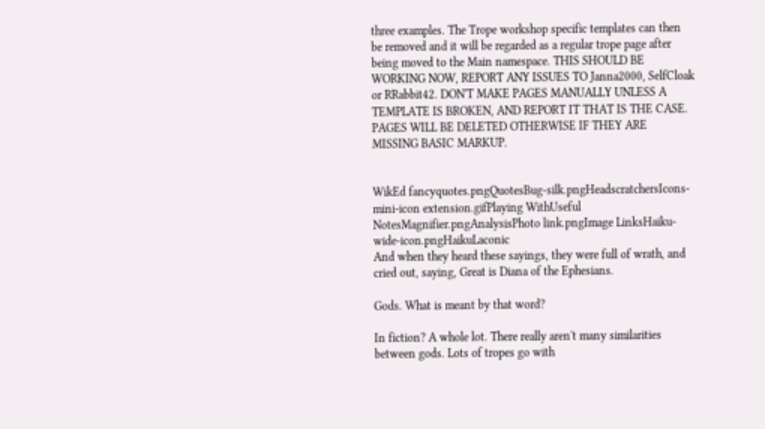three examples. The Trope workshop specific templates can then be removed and it will be regarded as a regular trope page after being moved to the Main namespace. THIS SHOULD BE WORKING NOW, REPORT ANY ISSUES TO Janna2000, SelfCloak or RRabbit42. DON'T MAKE PAGES MANUALLY UNLESS A TEMPLATE IS BROKEN, AND REPORT IT THAT IS THE CASE. PAGES WILL BE DELETED OTHERWISE IF THEY ARE MISSING BASIC MARKUP.


WikEd fancyquotes.pngQuotesBug-silk.pngHeadscratchersIcons-mini-icon extension.gifPlaying WithUseful NotesMagnifier.pngAnalysisPhoto link.pngImage LinksHaiku-wide-icon.pngHaikuLaconic
And when they heard these sayings, they were full of wrath, and cried out, saying, Great is Diana of the Ephesians.

Gods. What is meant by that word?

In fiction? A whole lot. There really aren't many similarities between gods. Lots of tropes go with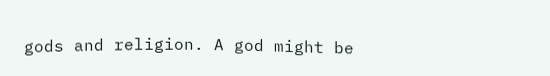gods and religion. A god might be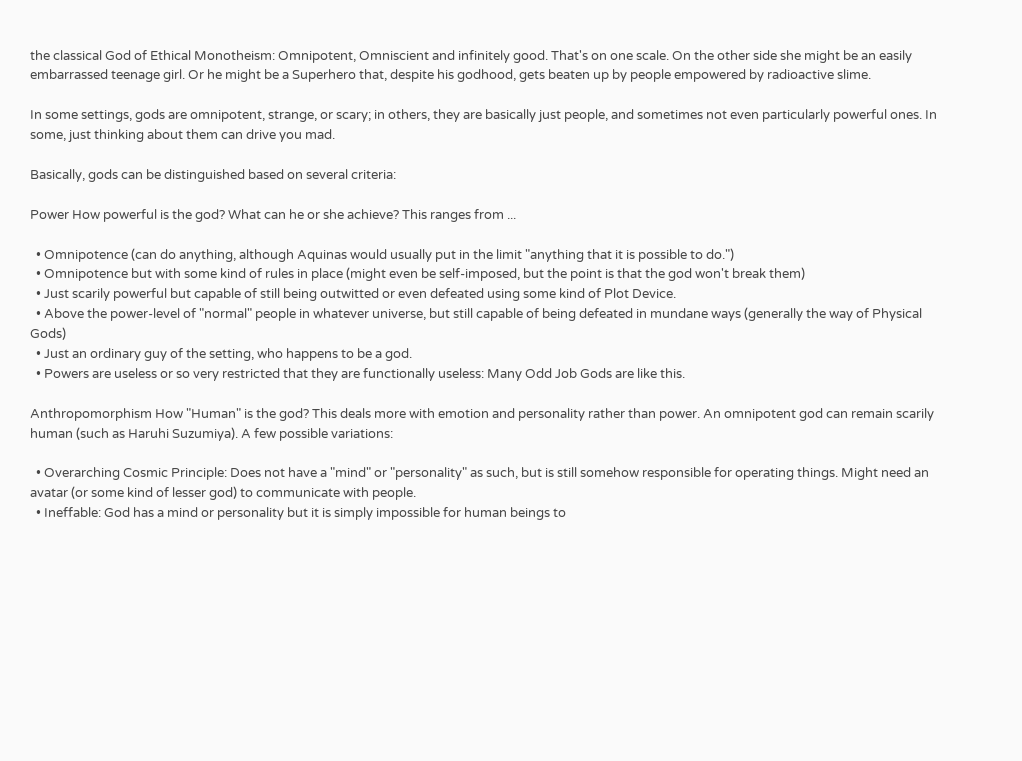the classical God of Ethical Monotheism: Omnipotent, Omniscient and infinitely good. That's on one scale. On the other side she might be an easily embarrassed teenage girl. Or he might be a Superhero that, despite his godhood, gets beaten up by people empowered by radioactive slime.

In some settings, gods are omnipotent, strange, or scary; in others, they are basically just people, and sometimes not even particularly powerful ones. In some, just thinking about them can drive you mad.

Basically, gods can be distinguished based on several criteria:

Power How powerful is the god? What can he or she achieve? This ranges from ...

  • Omnipotence (can do anything, although Aquinas would usually put in the limit "anything that it is possible to do.")
  • Omnipotence but with some kind of rules in place (might even be self-imposed, but the point is that the god won't break them)
  • Just scarily powerful but capable of still being outwitted or even defeated using some kind of Plot Device.
  • Above the power-level of "normal" people in whatever universe, but still capable of being defeated in mundane ways (generally the way of Physical Gods)
  • Just an ordinary guy of the setting, who happens to be a god.
  • Powers are useless or so very restricted that they are functionally useless: Many Odd Job Gods are like this.

Anthropomorphism How "Human" is the god? This deals more with emotion and personality rather than power. An omnipotent god can remain scarily human (such as Haruhi Suzumiya). A few possible variations:

  • Overarching Cosmic Principle: Does not have a "mind" or "personality" as such, but is still somehow responsible for operating things. Might need an avatar (or some kind of lesser god) to communicate with people.
  • Ineffable: God has a mind or personality but it is simply impossible for human beings to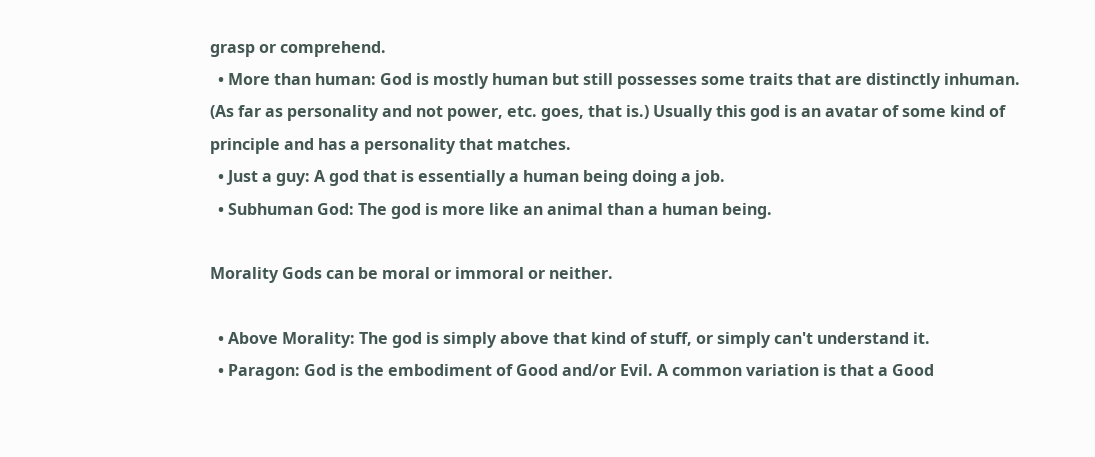grasp or comprehend.
  • More than human: God is mostly human but still possesses some traits that are distinctly inhuman. (As far as personality and not power, etc. goes, that is.) Usually this god is an avatar of some kind of principle and has a personality that matches.
  • Just a guy: A god that is essentially a human being doing a job.
  • Subhuman God: The god is more like an animal than a human being.

Morality Gods can be moral or immoral or neither.

  • Above Morality: The god is simply above that kind of stuff, or simply can't understand it.
  • Paragon: God is the embodiment of Good and/or Evil. A common variation is that a Good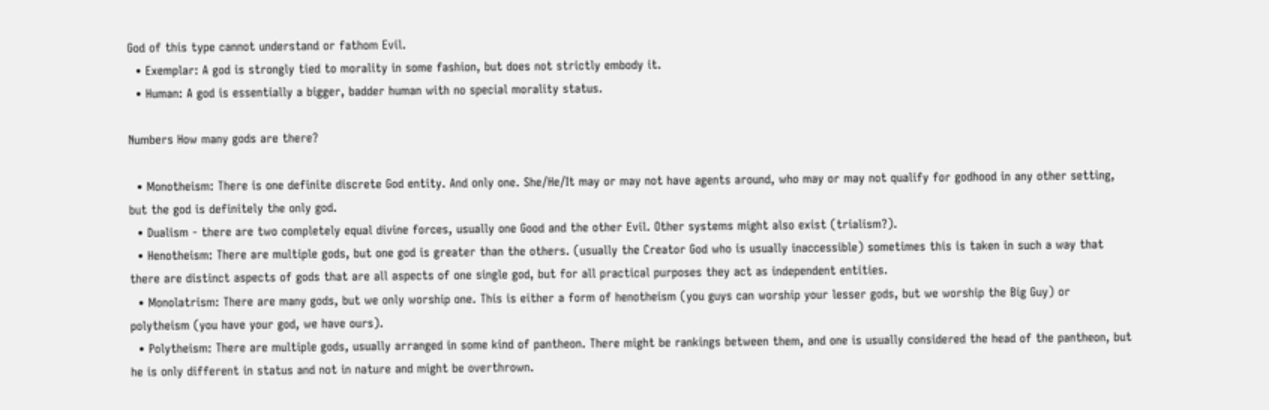God of this type cannot understand or fathom Evil.
  • Exemplar: A god is strongly tied to morality in some fashion, but does not strictly embody it.
  • Human: A god is essentially a bigger, badder human with no special morality status.

Numbers How many gods are there?

  • Monotheism: There is one definite discrete God entity. And only one. She/He/It may or may not have agents around, who may or may not qualify for godhood in any other setting, but the god is definitely the only god.
  • Dualism - there are two completely equal divine forces, usually one Good and the other Evil. Other systems might also exist (trialism?).
  • Henotheism: There are multiple gods, but one god is greater than the others. (usually the Creator God who is usually inaccessible) sometimes this is taken in such a way that there are distinct aspects of gods that are all aspects of one single god, but for all practical purposes they act as independent entities.
  • Monolatrism: There are many gods, but we only worship one. This is either a form of henotheism (you guys can worship your lesser gods, but we worship the Big Guy) or polytheism (you have your god, we have ours).
  • Polytheism: There are multiple gods, usually arranged in some kind of pantheon. There might be rankings between them, and one is usually considered the head of the pantheon, but he is only different in status and not in nature and might be overthrown.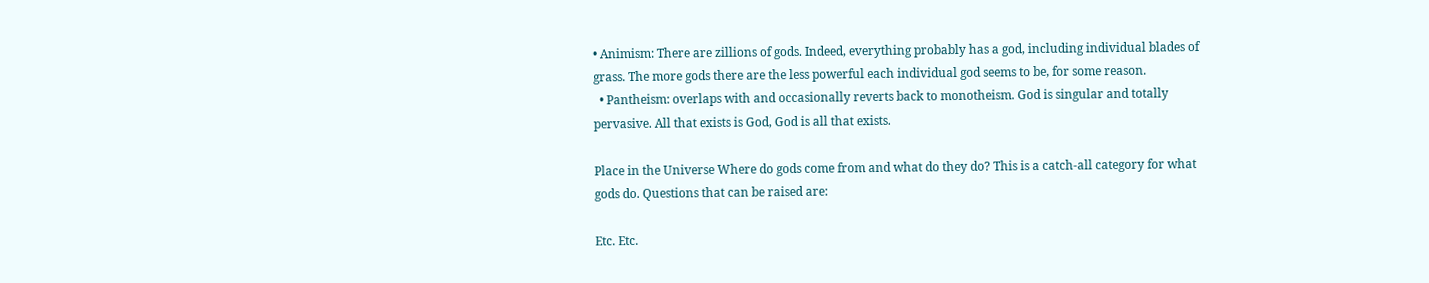• Animism: There are zillions of gods. Indeed, everything probably has a god, including individual blades of grass. The more gods there are the less powerful each individual god seems to be, for some reason.
  • Pantheism: overlaps with and occasionally reverts back to monotheism. God is singular and totally pervasive. All that exists is God, God is all that exists.

Place in the Universe Where do gods come from and what do they do? This is a catch-all category for what gods do. Questions that can be raised are:

Etc. Etc.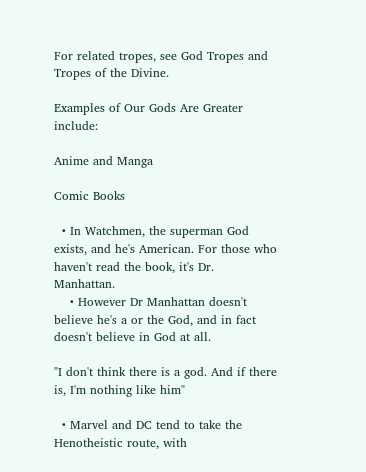For related tropes, see God Tropes and Tropes of the Divine.

Examples of Our Gods Are Greater include:

Anime and Manga

Comic Books

  • In Watchmen, the superman God exists, and he's American. For those who haven't read the book, it's Dr. Manhattan.
    • However Dr Manhattan doesn't believe he's a or the God, and in fact doesn't believe in God at all.

"I don't think there is a god. And if there is, I'm nothing like him"

  • Marvel and DC tend to take the Henotheistic route, with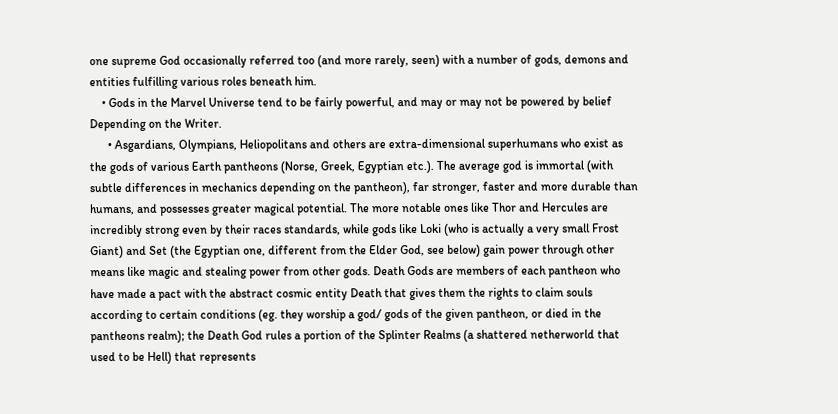one supreme God occasionally referred too (and more rarely, seen) with a number of gods, demons and entities fulfilling various roles beneath him.
    • Gods in the Marvel Universe tend to be fairly powerful, and may or may not be powered by belief Depending on the Writer.
      • Asgardians, Olympians, Heliopolitans and others are extra-dimensional superhumans who exist as the gods of various Earth pantheons (Norse, Greek, Egyptian etc.). The average god is immortal (with subtle differences in mechanics depending on the pantheon), far stronger, faster and more durable than humans, and possesses greater magical potential. The more notable ones like Thor and Hercules are incredibly strong even by their races standards, while gods like Loki (who is actually a very small Frost Giant) and Set (the Egyptian one, different from the Elder God, see below) gain power through other means like magic and stealing power from other gods. Death Gods are members of each pantheon who have made a pact with the abstract cosmic entity Death that gives them the rights to claim souls according to certain conditions (eg. they worship a god/ gods of the given pantheon, or died in the pantheons realm); the Death God rules a portion of the Splinter Realms (a shattered netherworld that used to be Hell) that represents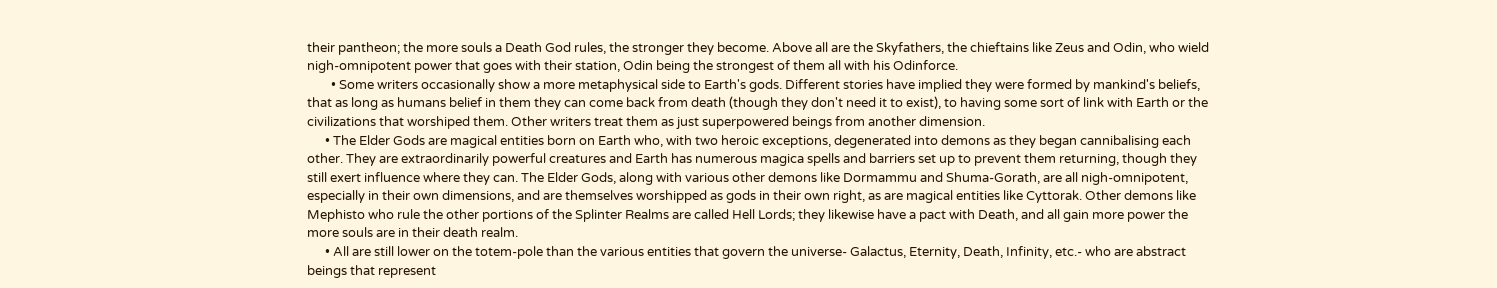their pantheon; the more souls a Death God rules, the stronger they become. Above all are the Skyfathers, the chieftains like Zeus and Odin, who wield nigh-omnipotent power that goes with their station, Odin being the strongest of them all with his Odinforce.
        • Some writers occasionally show a more metaphysical side to Earth's gods. Different stories have implied they were formed by mankind's beliefs, that as long as humans belief in them they can come back from death (though they don't need it to exist), to having some sort of link with Earth or the civilizations that worshiped them. Other writers treat them as just superpowered beings from another dimension.
      • The Elder Gods are magical entities born on Earth who, with two heroic exceptions, degenerated into demons as they began cannibalising each other. They are extraordinarily powerful creatures and Earth has numerous magica spells and barriers set up to prevent them returning, though they still exert influence where they can. The Elder Gods, along with various other demons like Dormammu and Shuma-Gorath, are all nigh-omnipotent, especially in their own dimensions, and are themselves worshipped as gods in their own right, as are magical entities like Cyttorak. Other demons like Mephisto who rule the other portions of the Splinter Realms are called Hell Lords; they likewise have a pact with Death, and all gain more power the more souls are in their death realm.
      • All are still lower on the totem-pole than the various entities that govern the universe- Galactus, Eternity, Death, Infinity, etc.- who are abstract beings that represent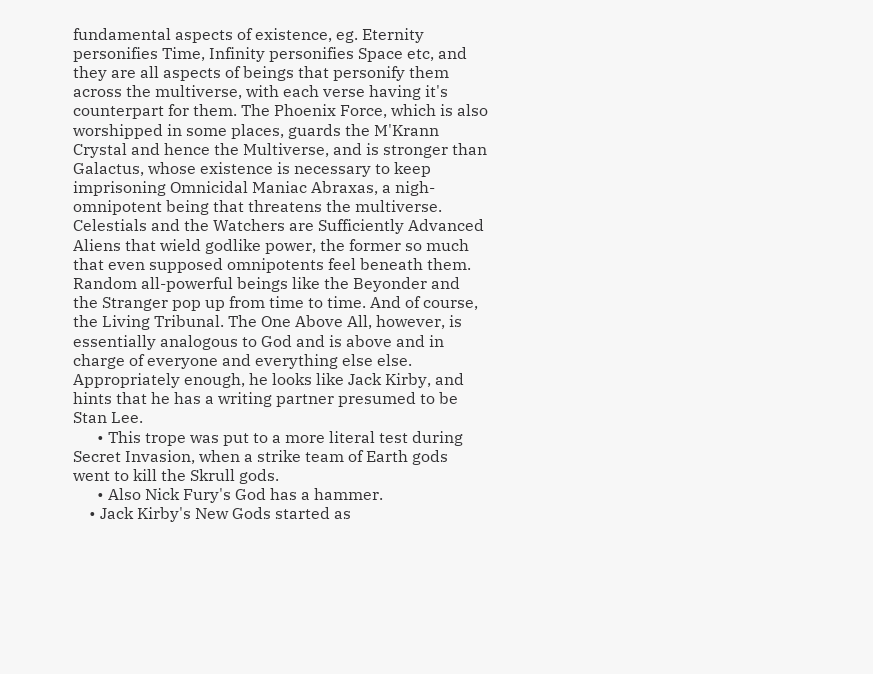fundamental aspects of existence, eg. Eternity personifies Time, Infinity personifies Space etc, and they are all aspects of beings that personify them across the multiverse, with each verse having it's counterpart for them. The Phoenix Force, which is also worshipped in some places, guards the M'Krann Crystal and hence the Multiverse, and is stronger than Galactus, whose existence is necessary to keep imprisoning Omnicidal Maniac Abraxas, a nigh-omnipotent being that threatens the multiverse. Celestials and the Watchers are Sufficiently Advanced Aliens that wield godlike power, the former so much that even supposed omnipotents feel beneath them. Random all-powerful beings like the Beyonder and the Stranger pop up from time to time. And of course, the Living Tribunal. The One Above All, however, is essentially analogous to God and is above and in charge of everyone and everything else else. Appropriately enough, he looks like Jack Kirby, and hints that he has a writing partner presumed to be Stan Lee.
      • This trope was put to a more literal test during Secret Invasion, when a strike team of Earth gods went to kill the Skrull gods.
      • Also Nick Fury's God has a hammer.
    • Jack Kirby's New Gods started as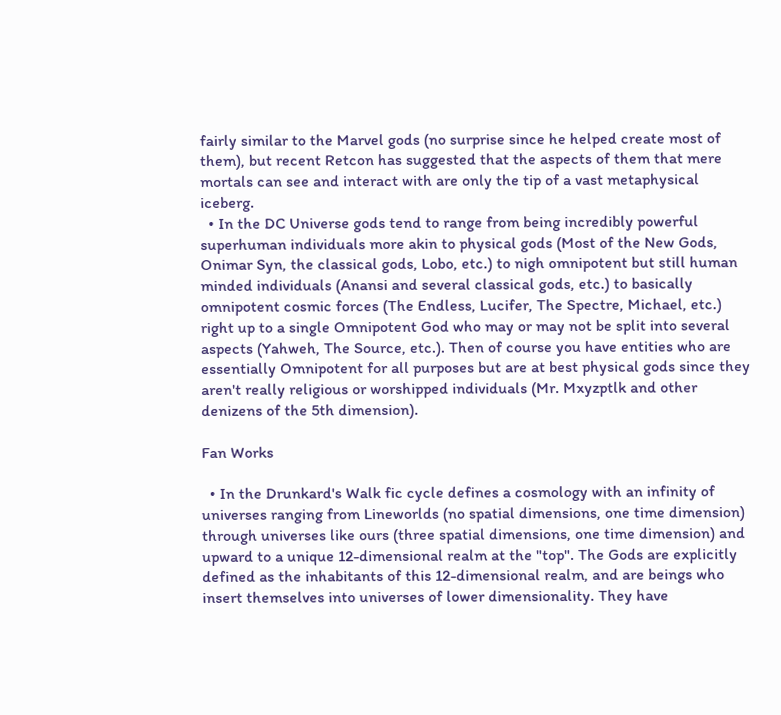fairly similar to the Marvel gods (no surprise since he helped create most of them), but recent Retcon has suggested that the aspects of them that mere mortals can see and interact with are only the tip of a vast metaphysical iceberg.
  • In the DC Universe gods tend to range from being incredibly powerful superhuman individuals more akin to physical gods (Most of the New Gods, Onimar Syn, the classical gods, Lobo, etc.) to nigh omnipotent but still human minded individuals (Anansi and several classical gods, etc.) to basically omnipotent cosmic forces (The Endless, Lucifer, The Spectre, Michael, etc.) right up to a single Omnipotent God who may or may not be split into several aspects (Yahweh, The Source, etc.). Then of course you have entities who are essentially Omnipotent for all purposes but are at best physical gods since they aren't really religious or worshipped individuals (Mr. Mxyzptlk and other denizens of the 5th dimension).

Fan Works

  • In the Drunkard's Walk fic cycle defines a cosmology with an infinity of universes ranging from Lineworlds (no spatial dimensions, one time dimension) through universes like ours (three spatial dimensions, one time dimension) and upward to a unique 12-dimensional realm at the "top". The Gods are explicitly defined as the inhabitants of this 12-dimensional realm, and are beings who insert themselves into universes of lower dimensionality. They have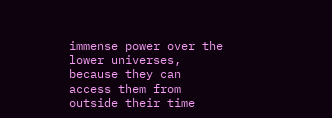immense power over the lower universes, because they can access them from outside their time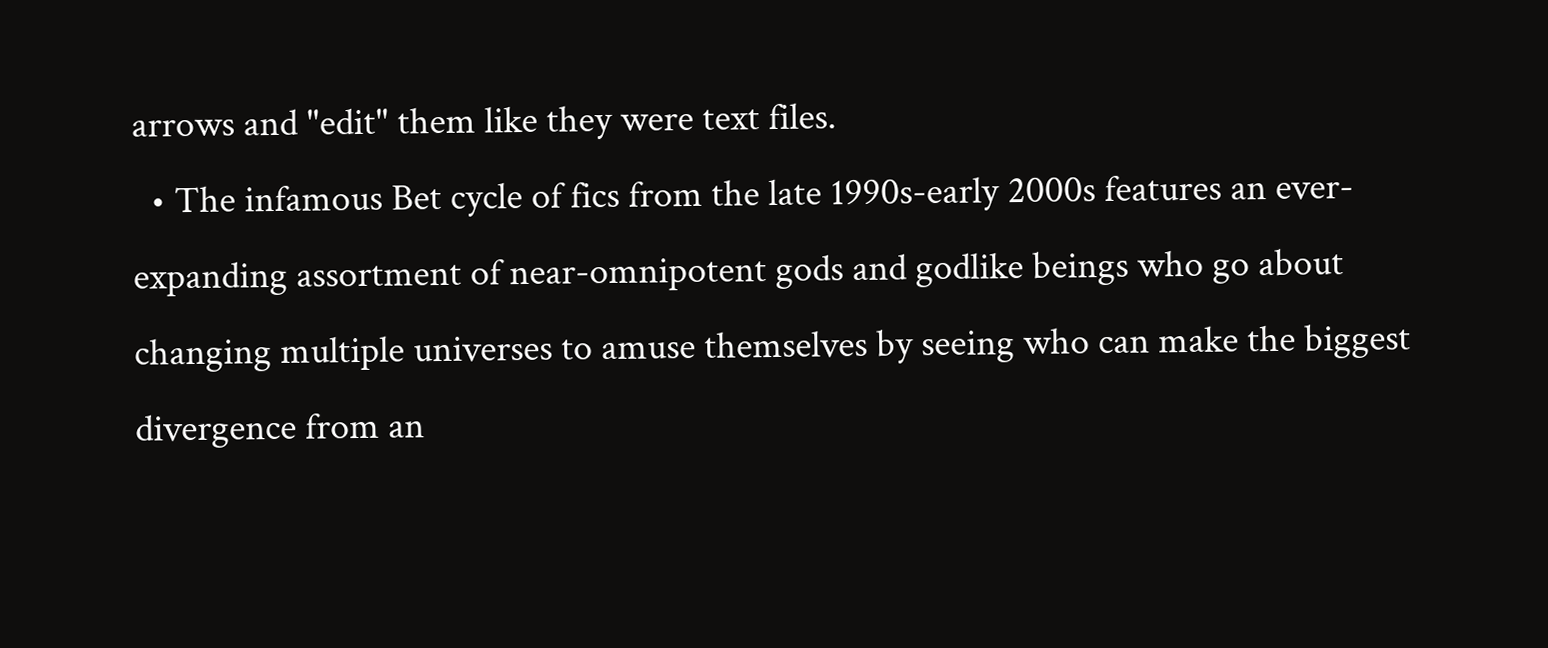arrows and "edit" them like they were text files.
  • The infamous Bet cycle of fics from the late 1990s-early 2000s features an ever-expanding assortment of near-omnipotent gods and godlike beings who go about changing multiple universes to amuse themselves by seeing who can make the biggest divergence from an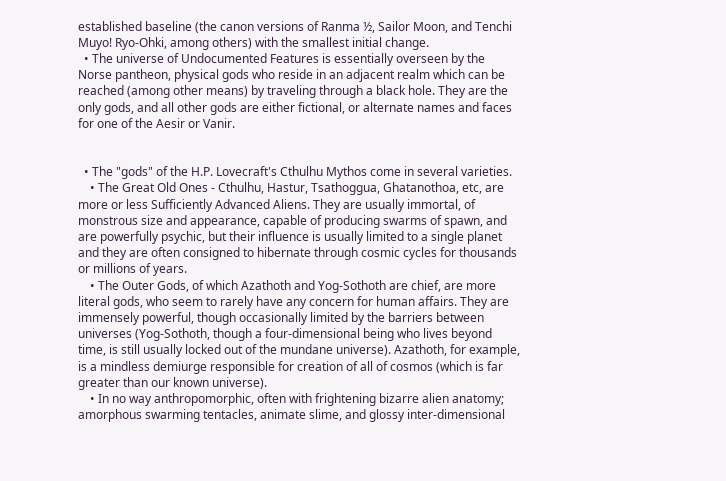established baseline (the canon versions of Ranma ½, Sailor Moon, and Tenchi Muyo! Ryo-Ohki, among others) with the smallest initial change.
  • The universe of Undocumented Features is essentially overseen by the Norse pantheon, physical gods who reside in an adjacent realm which can be reached (among other means) by traveling through a black hole. They are the only gods, and all other gods are either fictional, or alternate names and faces for one of the Aesir or Vanir.


  • The "gods" of the H.P. Lovecraft's Cthulhu Mythos come in several varieties.
    • The Great Old Ones - Cthulhu, Hastur, Tsathoggua, Ghatanothoa, etc, are more or less Sufficiently Advanced Aliens. They are usually immortal, of monstrous size and appearance, capable of producing swarms of spawn, and are powerfully psychic, but their influence is usually limited to a single planet and they are often consigned to hibernate through cosmic cycles for thousands or millions of years.
    • The Outer Gods, of which Azathoth and Yog-Sothoth are chief, are more literal gods, who seem to rarely have any concern for human affairs. They are immensely powerful, though occasionally limited by the barriers between universes (Yog-Sothoth, though a four-dimensional being who lives beyond time, is still usually locked out of the mundane universe). Azathoth, for example, is a mindless demiurge responsible for creation of all of cosmos (which is far greater than our known universe).
    • In no way anthropomorphic, often with frightening bizarre alien anatomy; amorphous swarming tentacles, animate slime, and glossy inter-dimensional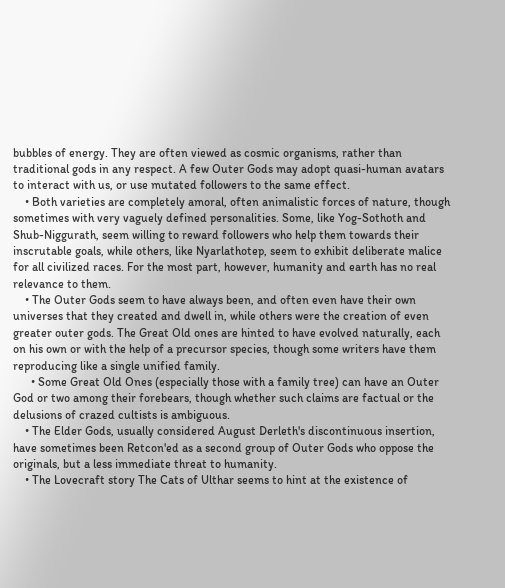bubbles of energy. They are often viewed as cosmic organisms, rather than traditional gods in any respect. A few Outer Gods may adopt quasi-human avatars to interact with us, or use mutated followers to the same effect.
    • Both varieties are completely amoral, often animalistic forces of nature, though sometimes with very vaguely defined personalities. Some, like Yog-Sothoth and Shub-Niggurath, seem willing to reward followers who help them towards their inscrutable goals, while others, like Nyarlathotep, seem to exhibit deliberate malice for all civilized races. For the most part, however, humanity and earth has no real relevance to them.
    • The Outer Gods seem to have always been, and often even have their own universes that they created and dwell in, while others were the creation of even greater outer gods. The Great Old ones are hinted to have evolved naturally, each on his own or with the help of a precursor species, though some writers have them reproducing like a single unified family.
      • Some Great Old Ones (especially those with a family tree) can have an Outer God or two among their forebears, though whether such claims are factual or the delusions of crazed cultists is ambiguous.
    • The Elder Gods, usually considered August Derleth's discontinuous insertion, have sometimes been Retcon'ed as a second group of Outer Gods who oppose the originals, but a less immediate threat to humanity.
    • The Lovecraft story The Cats of Ulthar seems to hint at the existence of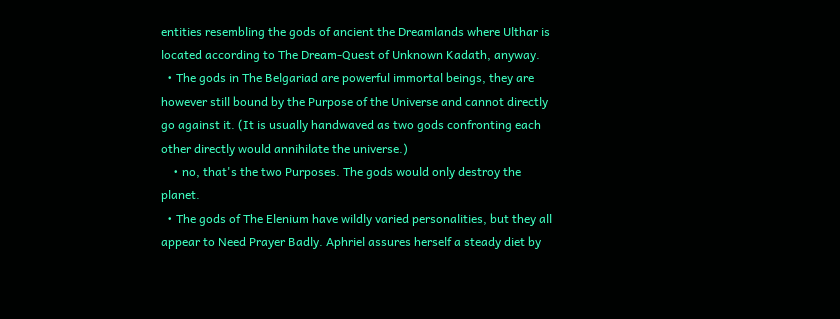entities resembling the gods of ancient the Dreamlands where Ulthar is located according to The Dream-Quest of Unknown Kadath, anyway.
  • The gods in The Belgariad are powerful immortal beings, they are however still bound by the Purpose of the Universe and cannot directly go against it. (It is usually handwaved as two gods confronting each other directly would annihilate the universe.)
    • no, that's the two Purposes. The gods would only destroy the planet.
  • The gods of The Elenium have wildly varied personalities, but they all appear to Need Prayer Badly. Aphriel assures herself a steady diet by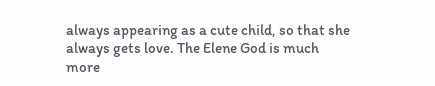always appearing as a cute child, so that she always gets love. The Elene God is much more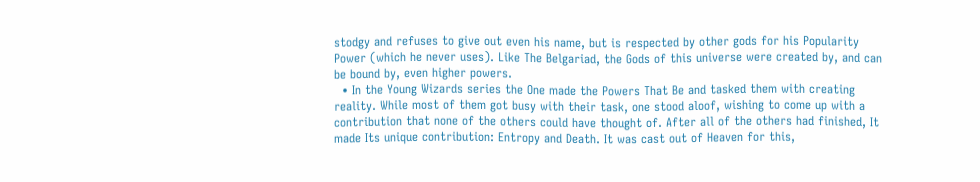stodgy and refuses to give out even his name, but is respected by other gods for his Popularity Power (which he never uses). Like The Belgariad, the Gods of this universe were created by, and can be bound by, even higher powers.
  • In the Young Wizards series the One made the Powers That Be and tasked them with creating reality. While most of them got busy with their task, one stood aloof, wishing to come up with a contribution that none of the others could have thought of. After all of the others had finished, It made Its unique contribution: Entropy and Death. It was cast out of Heaven for this,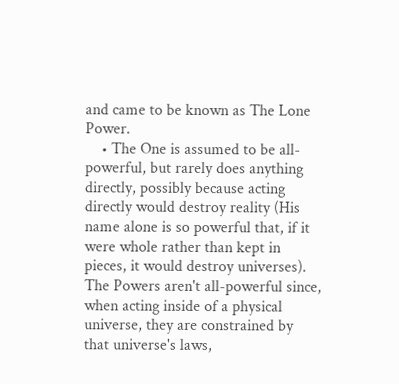and came to be known as The Lone Power.
    • The One is assumed to be all-powerful, but rarely does anything directly, possibly because acting directly would destroy reality (His name alone is so powerful that, if it were whole rather than kept in pieces, it would destroy universes). The Powers aren't all-powerful since, when acting inside of a physical universe, they are constrained by that universe's laws,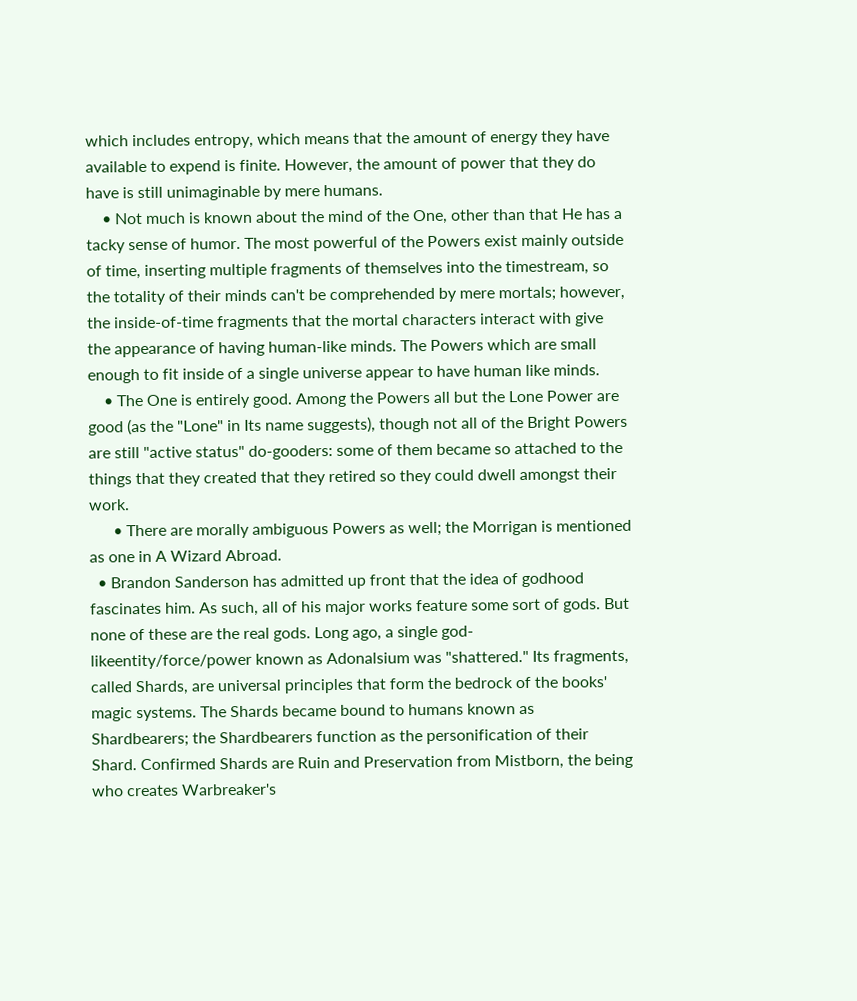which includes entropy, which means that the amount of energy they have available to expend is finite. However, the amount of power that they do have is still unimaginable by mere humans.
    • Not much is known about the mind of the One, other than that He has a tacky sense of humor. The most powerful of the Powers exist mainly outside of time, inserting multiple fragments of themselves into the timestream, so the totality of their minds can't be comprehended by mere mortals; however, the inside-of-time fragments that the mortal characters interact with give the appearance of having human-like minds. The Powers which are small enough to fit inside of a single universe appear to have human like minds.
    • The One is entirely good. Among the Powers all but the Lone Power are good (as the "Lone" in Its name suggests), though not all of the Bright Powers are still "active status" do-gooders: some of them became so attached to the things that they created that they retired so they could dwell amongst their work.
      • There are morally ambiguous Powers as well; the Morrigan is mentioned as one in A Wizard Abroad.
  • Brandon Sanderson has admitted up front that the idea of godhood fascinates him. As such, all of his major works feature some sort of gods. But none of these are the real gods. Long ago, a single god-likeentity/force/power known as Adonalsium was "shattered." Its fragments, called Shards, are universal principles that form the bedrock of the books' magic systems. The Shards became bound to humans known as Shardbearers; the Shardbearers function as the personification of their Shard. Confirmed Shards are Ruin and Preservation from Mistborn, the being who creates Warbreaker's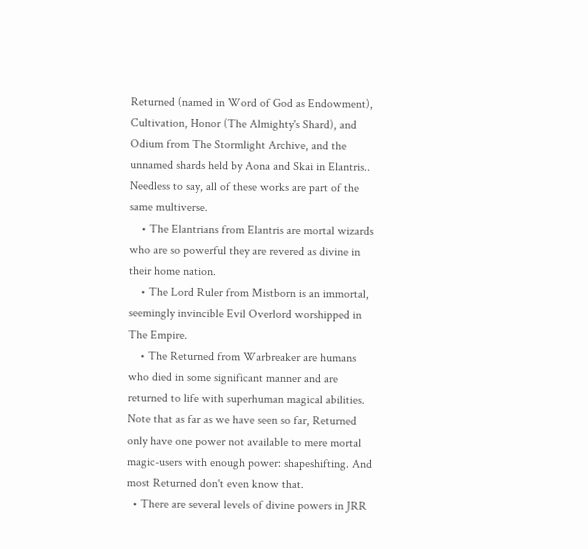Returned (named in Word of God as Endowment), Cultivation, Honor (The Almighty's Shard), and Odium from The Stormlight Archive, and the unnamed shards held by Aona and Skai in Elantris.. Needless to say, all of these works are part of the same multiverse.
    • The Elantrians from Elantris are mortal wizards who are so powerful they are revered as divine in their home nation.
    • The Lord Ruler from Mistborn is an immortal, seemingly invincible Evil Overlord worshipped in The Empire.
    • The Returned from Warbreaker are humans who died in some significant manner and are returned to life with superhuman magical abilities. Note that as far as we have seen so far, Returned only have one power not available to mere mortal magic-users with enough power: shapeshifting. And most Returned don't even know that.
  • There are several levels of divine powers in JRR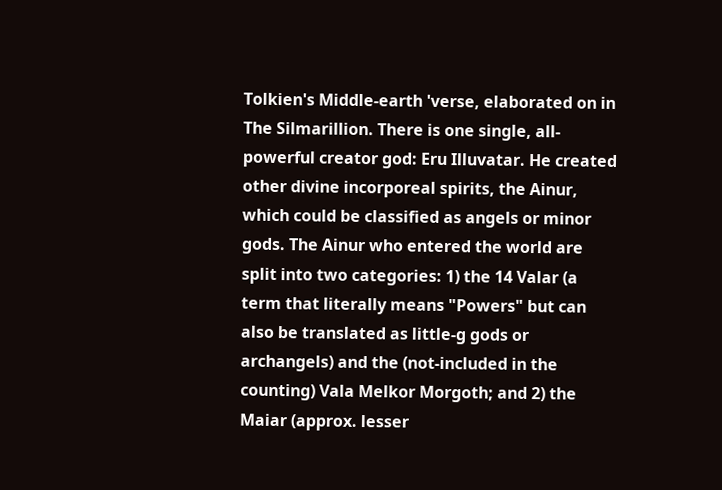Tolkien's Middle-earth 'verse, elaborated on in The Silmarillion. There is one single, all-powerful creator god: Eru Illuvatar. He created other divine incorporeal spirits, the Ainur, which could be classified as angels or minor gods. The Ainur who entered the world are split into two categories: 1) the 14 Valar (a term that literally means "Powers" but can also be translated as little-g gods or archangels) and the (not-included in the counting) Vala Melkor Morgoth; and 2) the Maiar (approx. lesser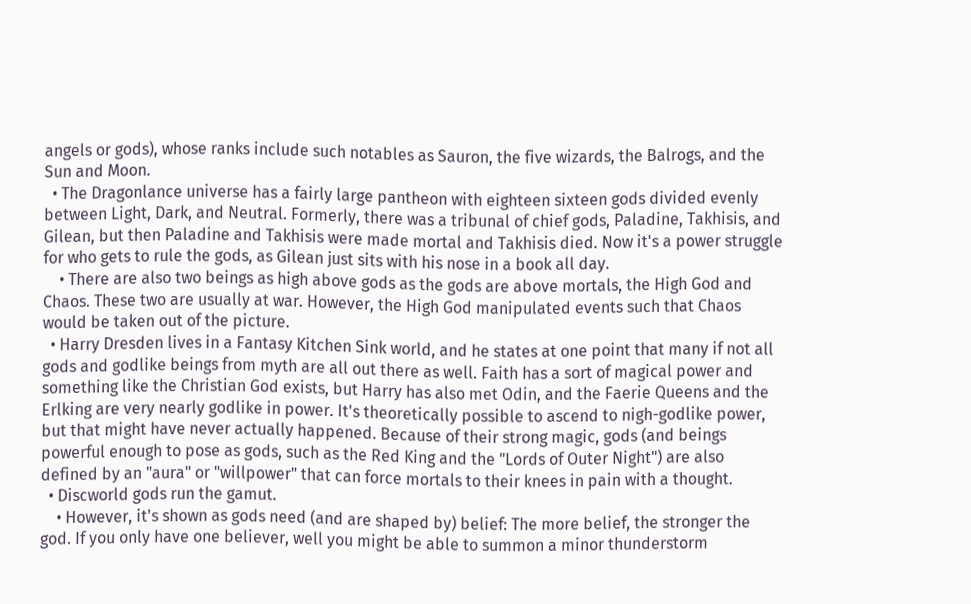angels or gods), whose ranks include such notables as Sauron, the five wizards, the Balrogs, and the Sun and Moon.
  • The Dragonlance universe has a fairly large pantheon with eighteen sixteen gods divided evenly between Light, Dark, and Neutral. Formerly, there was a tribunal of chief gods, Paladine, Takhisis, and Gilean, but then Paladine and Takhisis were made mortal and Takhisis died. Now it's a power struggle for who gets to rule the gods, as Gilean just sits with his nose in a book all day.
    • There are also two beings as high above gods as the gods are above mortals, the High God and Chaos. These two are usually at war. However, the High God manipulated events such that Chaos would be taken out of the picture.
  • Harry Dresden lives in a Fantasy Kitchen Sink world, and he states at one point that many if not all gods and godlike beings from myth are all out there as well. Faith has a sort of magical power and something like the Christian God exists, but Harry has also met Odin, and the Faerie Queens and the Erlking are very nearly godlike in power. It's theoretically possible to ascend to nigh-godlike power, but that might have never actually happened. Because of their strong magic, gods (and beings powerful enough to pose as gods, such as the Red King and the "Lords of Outer Night") are also defined by an "aura" or "willpower" that can force mortals to their knees in pain with a thought.
  • Discworld gods run the gamut.
    • However, it's shown as gods need (and are shaped by) belief: The more belief, the stronger the god. If you only have one believer, well you might be able to summon a minor thunderstorm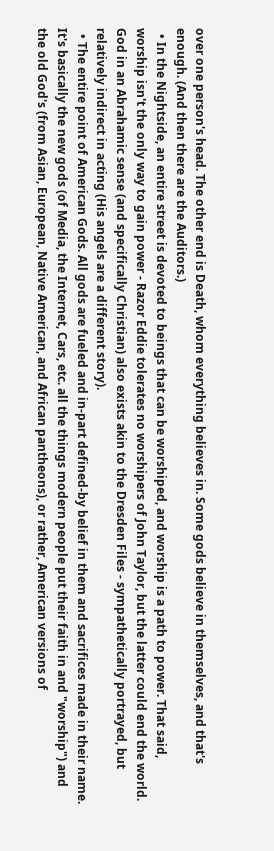over one person's head. The other end is Death, whom everything believes in. Some gods believe in themselves, and that's enough. (And then there are the Auditors.)
  • In the Nightside, an entire street is devoted to beings that can be worshiped, and worship is a path to power. That said, worship isn't the only way to gain power - Razor Eddie tolerates no worshipers of John Taylor, but the latter could end the world. God in an Abrahamic sense (and specifically Christian) also exists akin to the Dresden Files - sympathetically portrayed, but relatively indirect in acting (His angels are a different story).
  • The entire point of American Gods. All gods are fueled and in-part defined-by belief in them and sacrifices made in their name. It's basically the new gods (of Media, the Internet, Cars, etc. all the things modern people put their faith in and "worship") and the old God's (from Asian, European, Native American, and African pantheons), or rather, American versions of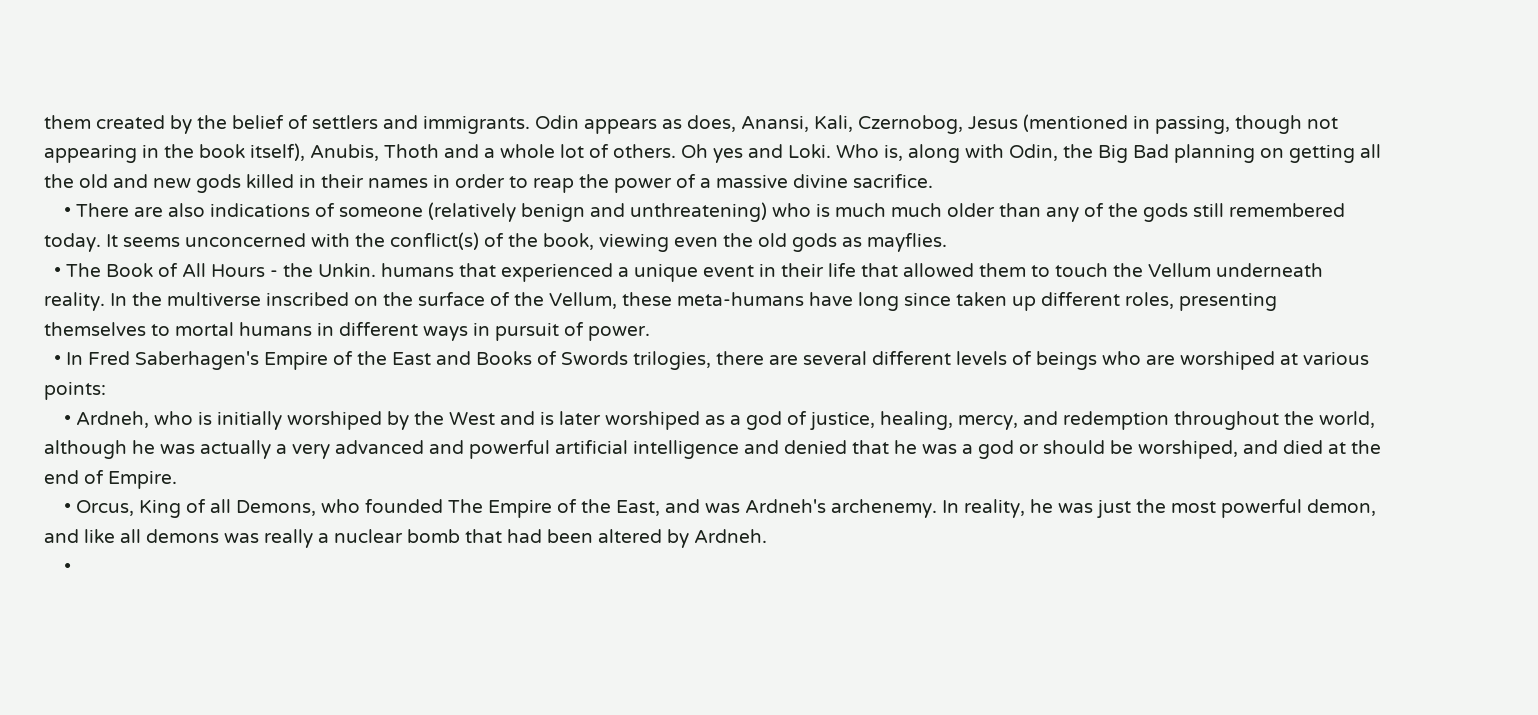them created by the belief of settlers and immigrants. Odin appears as does, Anansi, Kali, Czernobog, Jesus (mentioned in passing, though not appearing in the book itself), Anubis, Thoth and a whole lot of others. Oh yes and Loki. Who is, along with Odin, the Big Bad planning on getting all the old and new gods killed in their names in order to reap the power of a massive divine sacrifice.
    • There are also indications of someone (relatively benign and unthreatening) who is much much older than any of the gods still remembered today. It seems unconcerned with the conflict(s) of the book, viewing even the old gods as mayflies.
  • The Book of All Hours - the Unkin. humans that experienced a unique event in their life that allowed them to touch the Vellum underneath reality. In the multiverse inscribed on the surface of the Vellum, these meta-humans have long since taken up different roles, presenting themselves to mortal humans in different ways in pursuit of power.
  • In Fred Saberhagen's Empire of the East and Books of Swords trilogies, there are several different levels of beings who are worshiped at various points:
    • Ardneh, who is initially worshiped by the West and is later worshiped as a god of justice, healing, mercy, and redemption throughout the world, although he was actually a very advanced and powerful artificial intelligence and denied that he was a god or should be worshiped, and died at the end of Empire.
    • Orcus, King of all Demons, who founded The Empire of the East, and was Ardneh's archenemy. In reality, he was just the most powerful demon, and like all demons was really a nuclear bomb that had been altered by Ardneh.
    •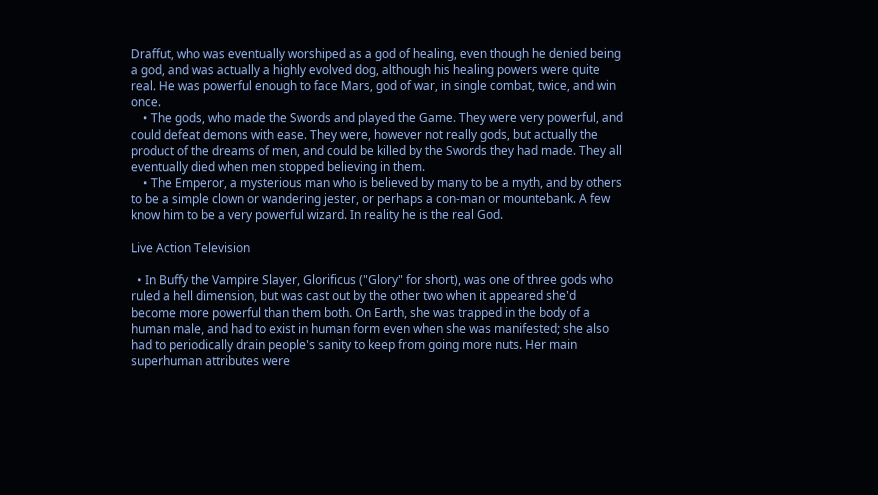Draffut, who was eventually worshiped as a god of healing, even though he denied being a god, and was actually a highly evolved dog, although his healing powers were quite real. He was powerful enough to face Mars, god of war, in single combat, twice, and win once.
    • The gods, who made the Swords and played the Game. They were very powerful, and could defeat demons with ease. They were, however not really gods, but actually the product of the dreams of men, and could be killed by the Swords they had made. They all eventually died when men stopped believing in them.
    • The Emperor, a mysterious man who is believed by many to be a myth, and by others to be a simple clown or wandering jester, or perhaps a con-man or mountebank. A few know him to be a very powerful wizard. In reality he is the real God.

Live Action Television

  • In Buffy the Vampire Slayer, Glorificus ("Glory" for short), was one of three gods who ruled a hell dimension, but was cast out by the other two when it appeared she'd become more powerful than them both. On Earth, she was trapped in the body of a human male, and had to exist in human form even when she was manifested; she also had to periodically drain people's sanity to keep from going more nuts. Her main superhuman attributes were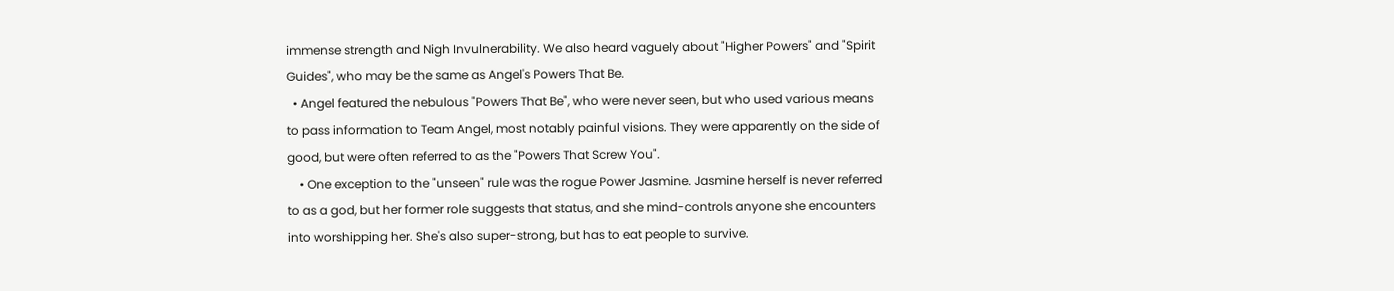immense strength and Nigh Invulnerability. We also heard vaguely about "Higher Powers" and "Spirit Guides", who may be the same as Angel's Powers That Be.
  • Angel featured the nebulous "Powers That Be", who were never seen, but who used various means to pass information to Team Angel, most notably painful visions. They were apparently on the side of good, but were often referred to as the "Powers That Screw You".
    • One exception to the "unseen" rule was the rogue Power Jasmine. Jasmine herself is never referred to as a god, but her former role suggests that status, and she mind-controls anyone she encounters into worshipping her. She's also super-strong, but has to eat people to survive.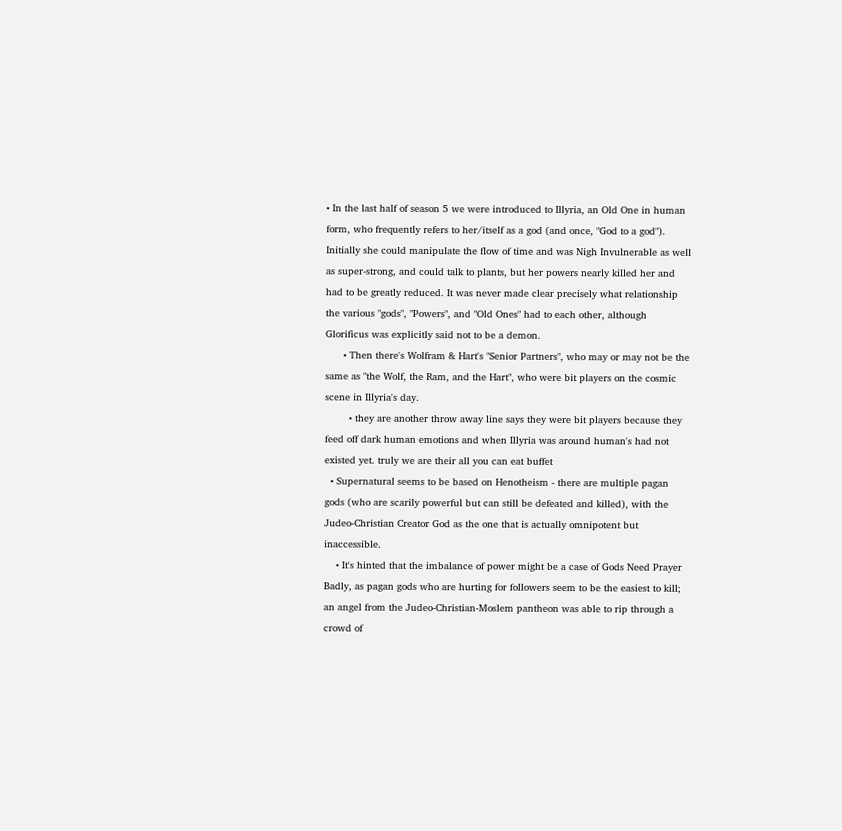• In the last half of season 5 we were introduced to Illyria, an Old One in human form, who frequently refers to her/itself as a god (and once, "God to a god"). Initially she could manipulate the flow of time and was Nigh Invulnerable as well as super-strong, and could talk to plants, but her powers nearly killed her and had to be greatly reduced. It was never made clear precisely what relationship the various "gods", "Powers", and "Old Ones" had to each other, although Glorificus was explicitly said not to be a demon.
      • Then there's Wolfram & Hart's "Senior Partners", who may or may not be the same as "the Wolf, the Ram, and the Hart", who were bit players on the cosmic scene in Illyria's day.
        • they are another throw away line says they were bit players because they feed off dark human emotions and when Illyria was around human's had not existed yet. truly we are their all you can eat buffet
  • Supernatural seems to be based on Henotheism - there are multiple pagan gods (who are scarily powerful but can still be defeated and killed), with the Judeo-Christian Creator God as the one that is actually omnipotent but inaccessible.
    • It's hinted that the imbalance of power might be a case of Gods Need Prayer Badly, as pagan gods who are hurting for followers seem to be the easiest to kill; an angel from the Judeo-Christian-Moslem pantheon was able to rip through a crowd of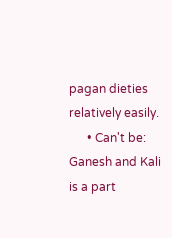pagan dieties relatively easily.
      • Can't be: Ganesh and Kali is a part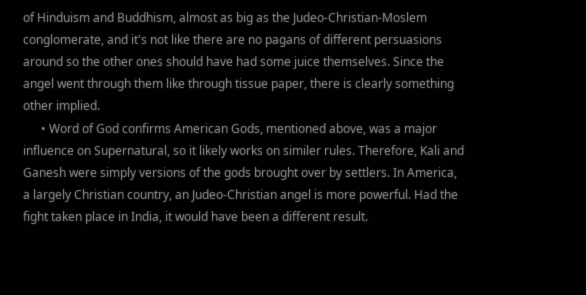of Hinduism and Buddhism, almost as big as the Judeo-Christian-Moslem conglomerate, and it's not like there are no pagans of different persuasions around so the other ones should have had some juice themselves. Since the angel went through them like through tissue paper, there is clearly something other implied.
      • Word of God confirms American Gods, mentioned above, was a major influence on Supernatural, so it likely works on similer rules. Therefore, Kali and Ganesh were simply versions of the gods brought over by settlers. In America, a largely Christian country, an Judeo-Christian angel is more powerful. Had the fight taken place in India, it would have been a different result.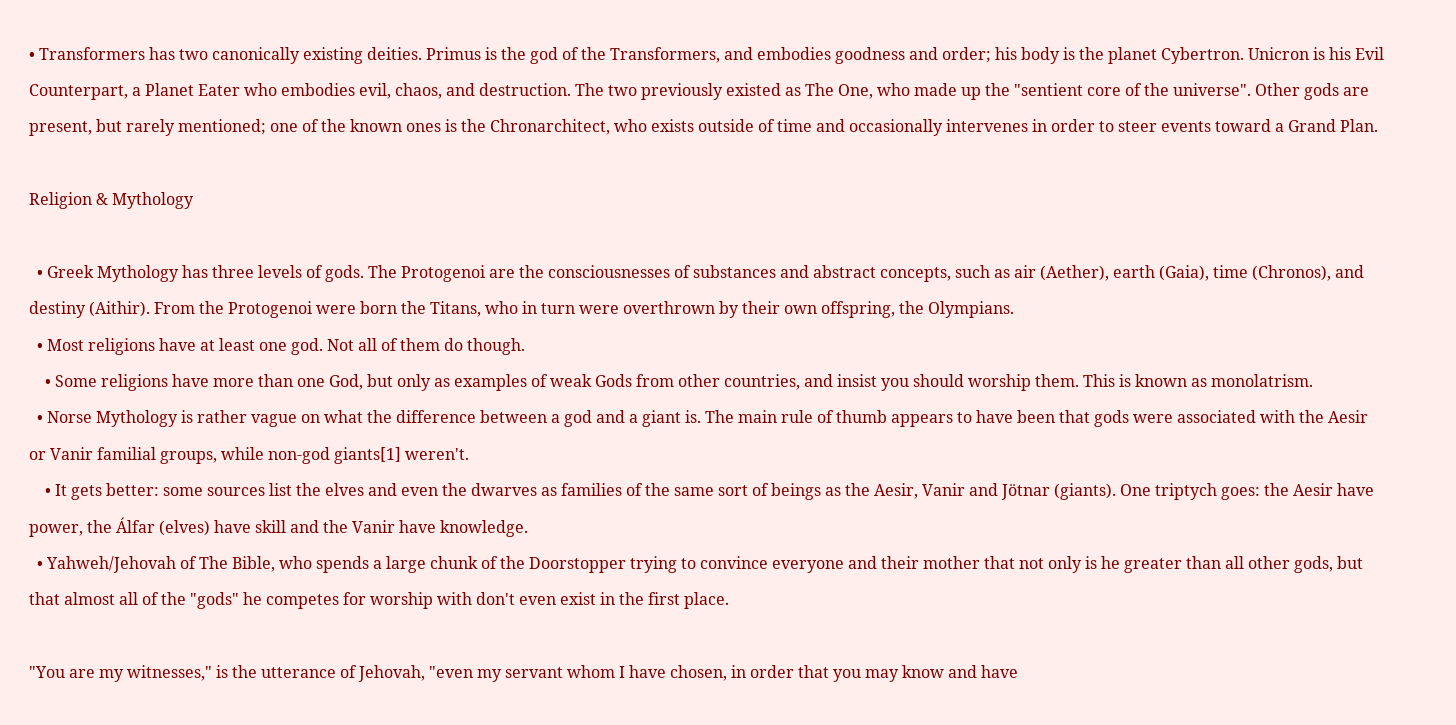• Transformers has two canonically existing deities. Primus is the god of the Transformers, and embodies goodness and order; his body is the planet Cybertron. Unicron is his Evil Counterpart, a Planet Eater who embodies evil, chaos, and destruction. The two previously existed as The One, who made up the "sentient core of the universe". Other gods are present, but rarely mentioned; one of the known ones is the Chronarchitect, who exists outside of time and occasionally intervenes in order to steer events toward a Grand Plan.

Religion & Mythology

  • Greek Mythology has three levels of gods. The Protogenoi are the consciousnesses of substances and abstract concepts, such as air (Aether), earth (Gaia), time (Chronos), and destiny (Aithir). From the Protogenoi were born the Titans, who in turn were overthrown by their own offspring, the Olympians.
  • Most religions have at least one god. Not all of them do though.
    • Some religions have more than one God, but only as examples of weak Gods from other countries, and insist you should worship them. This is known as monolatrism.
  • Norse Mythology is rather vague on what the difference between a god and a giant is. The main rule of thumb appears to have been that gods were associated with the Aesir or Vanir familial groups, while non-god giants[1] weren't.
    • It gets better: some sources list the elves and even the dwarves as families of the same sort of beings as the Aesir, Vanir and Jötnar (giants). One triptych goes: the Aesir have power, the Álfar (elves) have skill and the Vanir have knowledge.
  • Yahweh/Jehovah of The Bible, who spends a large chunk of the Doorstopper trying to convince everyone and their mother that not only is he greater than all other gods, but that almost all of the "gods" he competes for worship with don't even exist in the first place.

"You are my witnesses," is the utterance of Jehovah, "even my servant whom I have chosen, in order that you may know and have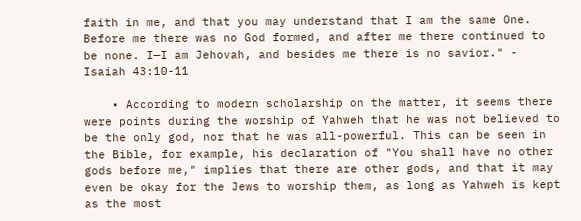faith in me, and that you may understand that I am the same One. Before me there was no God formed, and after me there continued to be none. I—I am Jehovah, and besides me there is no savior." - Isaiah 43:10-11

    • According to modern scholarship on the matter, it seems there were points during the worship of Yahweh that he was not believed to be the only god, nor that he was all-powerful. This can be seen in the Bible, for example, his declaration of "You shall have no other gods before me," implies that there are other gods, and that it may even be okay for the Jews to worship them, as long as Yahweh is kept as the most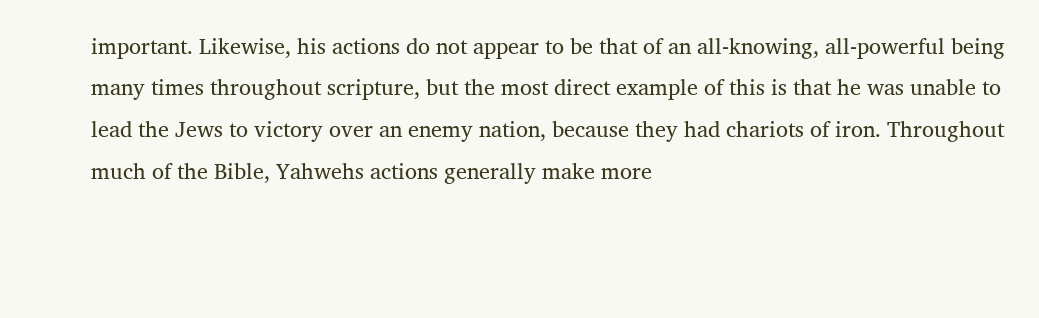important. Likewise, his actions do not appear to be that of an all-knowing, all-powerful being many times throughout scripture, but the most direct example of this is that he was unable to lead the Jews to victory over an enemy nation, because they had chariots of iron. Throughout much of the Bible, Yahwehs actions generally make more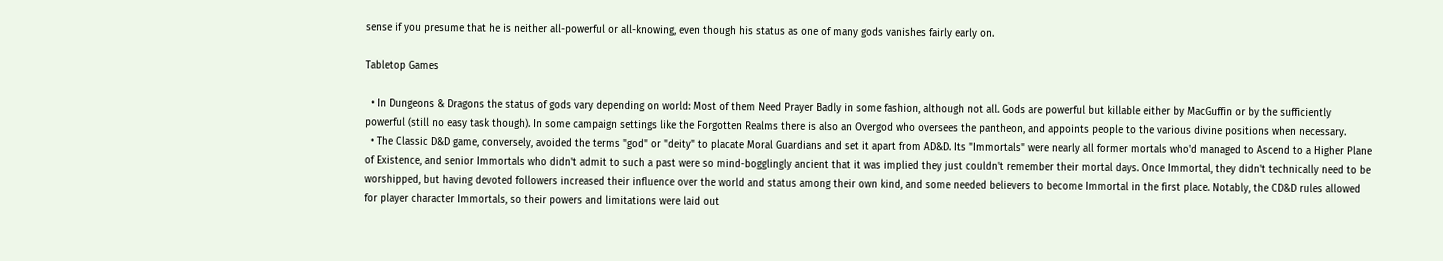sense if you presume that he is neither all-powerful or all-knowing, even though his status as one of many gods vanishes fairly early on.

Tabletop Games

  • In Dungeons & Dragons the status of gods vary depending on world: Most of them Need Prayer Badly in some fashion, although not all. Gods are powerful but killable either by MacGuffin or by the sufficiently powerful (still no easy task though). In some campaign settings like the Forgotten Realms there is also an Overgod who oversees the pantheon, and appoints people to the various divine positions when necessary.
  • The Classic D&D game, conversely, avoided the terms "god" or "deity" to placate Moral Guardians and set it apart from AD&D. Its "Immortals" were nearly all former mortals who'd managed to Ascend to a Higher Plane of Existence, and senior Immortals who didn't admit to such a past were so mind-bogglingly ancient that it was implied they just couldn't remember their mortal days. Once Immortal, they didn't technically need to be worshipped, but having devoted followers increased their influence over the world and status among their own kind, and some needed believers to become Immortal in the first place. Notably, the CD&D rules allowed for player character Immortals, so their powers and limitations were laid out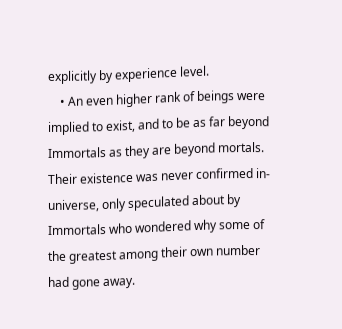explicitly by experience level.
    • An even higher rank of beings were implied to exist, and to be as far beyond Immortals as they are beyond mortals. Their existence was never confirmed in-universe, only speculated about by Immortals who wondered why some of the greatest among their own number had gone away.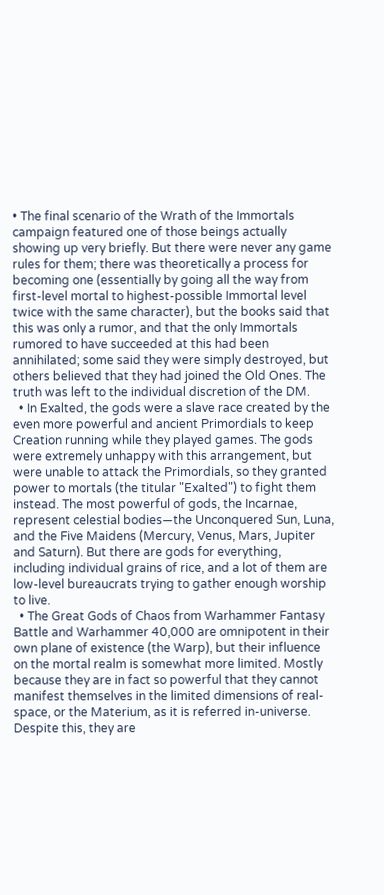• The final scenario of the Wrath of the Immortals campaign featured one of those beings actually showing up very briefly. But there were never any game rules for them; there was theoretically a process for becoming one (essentially by going all the way from first-level mortal to highest-possible Immortal level twice with the same character), but the books said that this was only a rumor, and that the only Immortals rumored to have succeeded at this had been annihilated; some said they were simply destroyed, but others believed that they had joined the Old Ones. The truth was left to the individual discretion of the DM.
  • In Exalted, the gods were a slave race created by the even more powerful and ancient Primordials to keep Creation running while they played games. The gods were extremely unhappy with this arrangement, but were unable to attack the Primordials, so they granted power to mortals (the titular "Exalted") to fight them instead. The most powerful of gods, the Incarnae, represent celestial bodies—the Unconquered Sun, Luna, and the Five Maidens (Mercury, Venus, Mars, Jupiter and Saturn). But there are gods for everything, including individual grains of rice, and a lot of them are low-level bureaucrats trying to gather enough worship to live.
  • The Great Gods of Chaos from Warhammer Fantasy Battle and Warhammer 40,000 are omnipotent in their own plane of existence (the Warp), but their influence on the mortal realm is somewhat more limited. Mostly because they are in fact so powerful that they cannot manifest themselves in the limited dimensions of real-space, or the Materium, as it is referred in-universe. Despite this, they are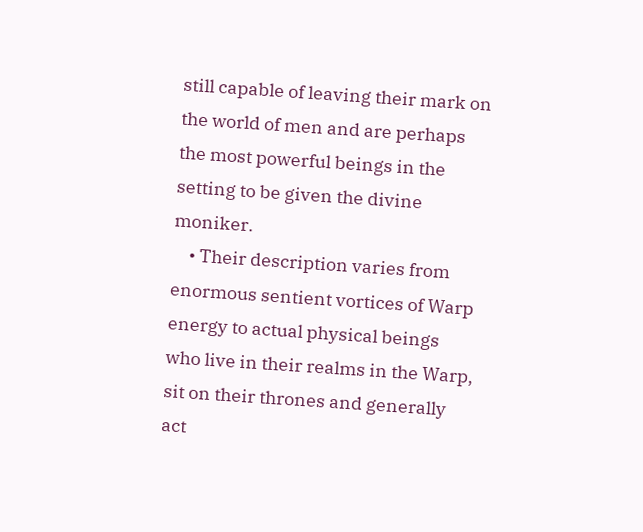still capable of leaving their mark on the world of men and are perhaps the most powerful beings in the setting to be given the divine moniker.
    • Their description varies from enormous sentient vortices of Warp energy to actual physical beings who live in their realms in the Warp, sit on their thrones and generally act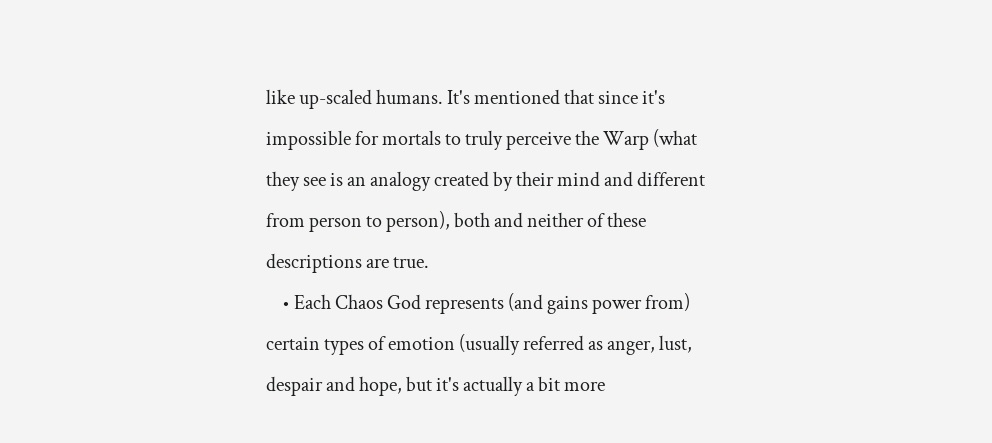like up-scaled humans. It's mentioned that since it's impossible for mortals to truly perceive the Warp (what they see is an analogy created by their mind and different from person to person), both and neither of these descriptions are true.
    • Each Chaos God represents (and gains power from) certain types of emotion (usually referred as anger, lust, despair and hope, but it's actually a bit more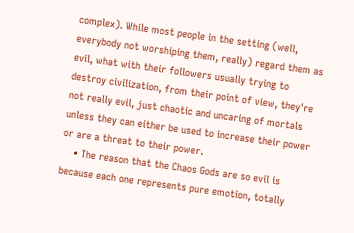complex). While most people in the setting (well, everybody not worshiping them, really) regard them as evil, what with their followers usually trying to destroy civilization, from their point of view, they're not really evil, just chaotic and uncaring of mortals unless they can either be used to increase their power or are a threat to their power.
    • The reason that the Chaos Gods are so evil is because each one represents pure emotion, totally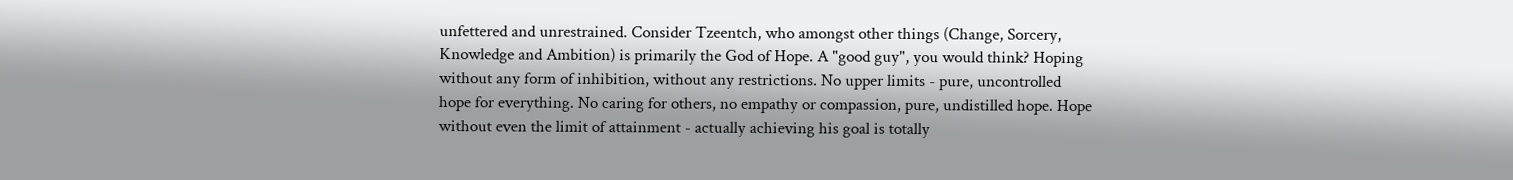unfettered and unrestrained. Consider Tzeentch, who amongst other things (Change, Sorcery, Knowledge and Ambition) is primarily the God of Hope. A "good guy", you would think? Hoping without any form of inhibition, without any restrictions. No upper limits - pure, uncontrolled hope for everything. No caring for others, no empathy or compassion, pure, undistilled hope. Hope without even the limit of attainment - actually achieving his goal is totally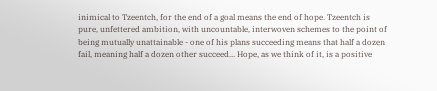inimical to Tzeentch, for the end of a goal means the end of hope. Tzeentch is pure, unfettered ambition, with uncountable, interwoven schemes to the point of being mutually unattainable - one of his plans succeeding means that half a dozen fail, meaning half a dozen other succeed... Hope, as we think of it, is a positive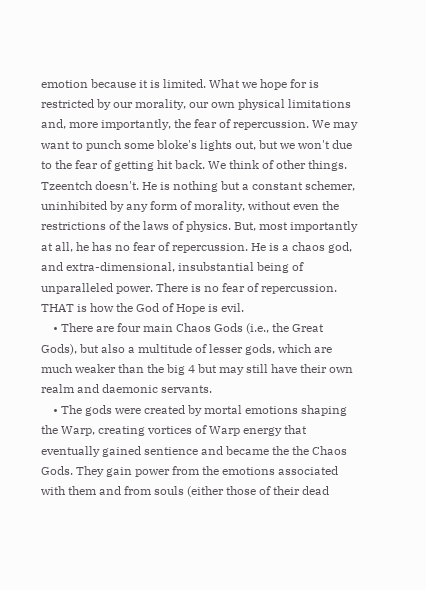emotion because it is limited. What we hope for is restricted by our morality, our own physical limitations and, more importantly, the fear of repercussion. We may want to punch some bloke's lights out, but we won't due to the fear of getting hit back. We think of other things. Tzeentch doesn't. He is nothing but a constant schemer, uninhibited by any form of morality, without even the restrictions of the laws of physics. But, most importantly at all, he has no fear of repercussion. He is a chaos god, and extra-dimensional, insubstantial being of unparalleled power. There is no fear of repercussion. THAT is how the God of Hope is evil.
    • There are four main Chaos Gods (i.e., the Great Gods), but also a multitude of lesser gods, which are much weaker than the big 4 but may still have their own realm and daemonic servants.
    • The gods were created by mortal emotions shaping the Warp, creating vortices of Warp energy that eventually gained sentience and became the the Chaos Gods. They gain power from the emotions associated with them and from souls (either those of their dead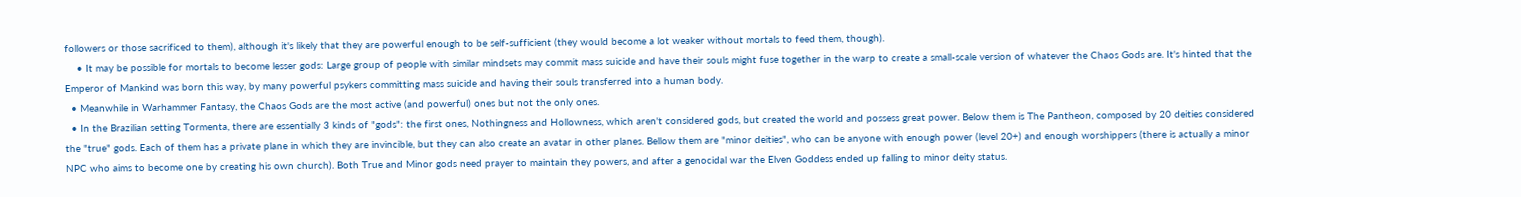followers or those sacrificed to them), although it's likely that they are powerful enough to be self-sufficient (they would become a lot weaker without mortals to feed them, though).
    • It may be possible for mortals to become lesser gods: Large group of people with similar mindsets may commit mass suicide and have their souls might fuse together in the warp to create a small-scale version of whatever the Chaos Gods are. It's hinted that the Emperor of Mankind was born this way, by many powerful psykers committing mass suicide and having their souls transferred into a human body.
  • Meanwhile in Warhammer Fantasy, the Chaos Gods are the most active (and powerful) ones but not the only ones.
  • In the Brazilian setting Tormenta, there are essentially 3 kinds of "gods": the first ones, Nothingness and Hollowness, which aren't considered gods, but created the world and possess great power. Below them is The Pantheon, composed by 20 deities considered the "true" gods. Each of them has a private plane in which they are invincible, but they can also create an avatar in other planes. Bellow them are "minor deities", who can be anyone with enough power (level 20+) and enough worshippers (there is actually a minor NPC who aims to become one by creating his own church). Both True and Minor gods need prayer to maintain they powers, and after a genocidal war the Elven Goddess ended up falling to minor deity status.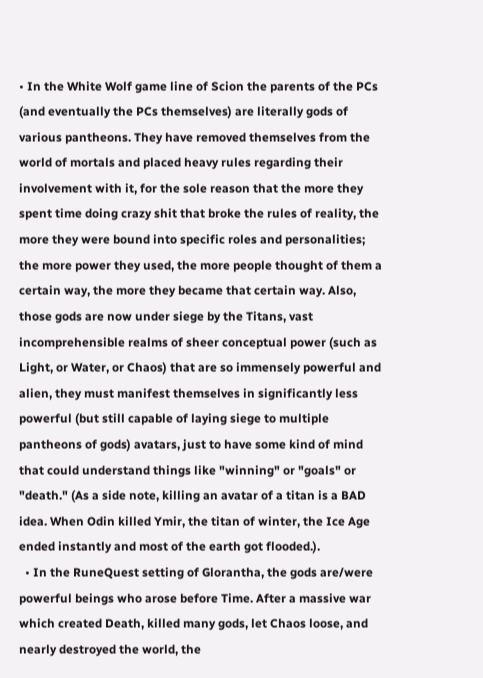• In the White Wolf game line of Scion the parents of the PCs (and eventually the PCs themselves) are literally gods of various pantheons. They have removed themselves from the world of mortals and placed heavy rules regarding their involvement with it, for the sole reason that the more they spent time doing crazy shit that broke the rules of reality, the more they were bound into specific roles and personalities; the more power they used, the more people thought of them a certain way, the more they became that certain way. Also, those gods are now under siege by the Titans, vast incomprehensible realms of sheer conceptual power (such as Light, or Water, or Chaos) that are so immensely powerful and alien, they must manifest themselves in significantly less powerful (but still capable of laying siege to multiple pantheons of gods) avatars, just to have some kind of mind that could understand things like "winning" or "goals" or "death." (As a side note, killing an avatar of a titan is a BAD idea. When Odin killed Ymir, the titan of winter, the Ice Age ended instantly and most of the earth got flooded.).
  • In the RuneQuest setting of Glorantha, the gods are/were powerful beings who arose before Time. After a massive war which created Death, killed many gods, let Chaos loose, and nearly destroyed the world, the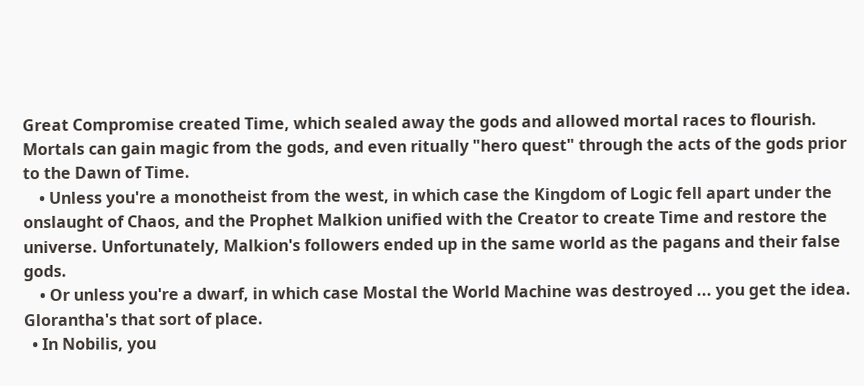Great Compromise created Time, which sealed away the gods and allowed mortal races to flourish. Mortals can gain magic from the gods, and even ritually "hero quest" through the acts of the gods prior to the Dawn of Time.
    • Unless you're a monotheist from the west, in which case the Kingdom of Logic fell apart under the onslaught of Chaos, and the Prophet Malkion unified with the Creator to create Time and restore the universe. Unfortunately, Malkion's followers ended up in the same world as the pagans and their false gods.
    • Or unless you're a dwarf, in which case Mostal the World Machine was destroyed ... you get the idea. Glorantha's that sort of place.
  • In Nobilis, you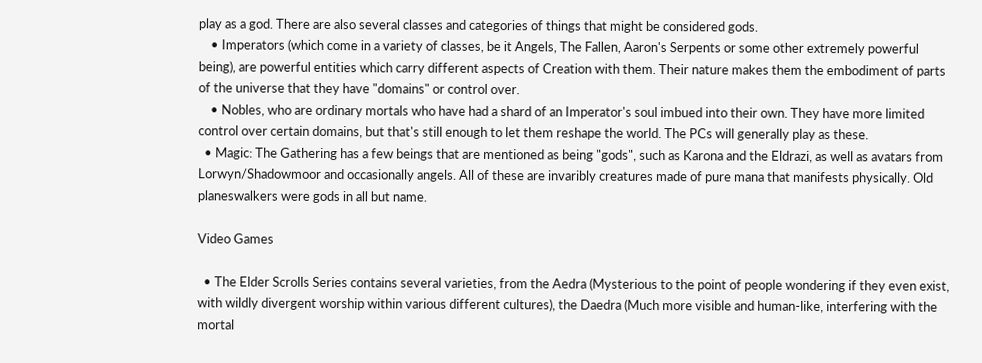play as a god. There are also several classes and categories of things that might be considered gods.
    • Imperators (which come in a variety of classes, be it Angels, The Fallen, Aaron's Serpents or some other extremely powerful being), are powerful entities which carry different aspects of Creation with them. Their nature makes them the embodiment of parts of the universe that they have "domains" or control over.
    • Nobles, who are ordinary mortals who have had a shard of an Imperator's soul imbued into their own. They have more limited control over certain domains, but that's still enough to let them reshape the world. The PCs will generally play as these.
  • Magic: The Gathering has a few beings that are mentioned as being "gods", such as Karona and the Eldrazi, as well as avatars from Lorwyn/Shadowmoor and occasionally angels. All of these are invaribly creatures made of pure mana that manifests physically. Old planeswalkers were gods in all but name.

Video Games

  • The Elder Scrolls Series contains several varieties, from the Aedra (Mysterious to the point of people wondering if they even exist, with wildly divergent worship within various different cultures), the Daedra (Much more visible and human-like, interfering with the mortal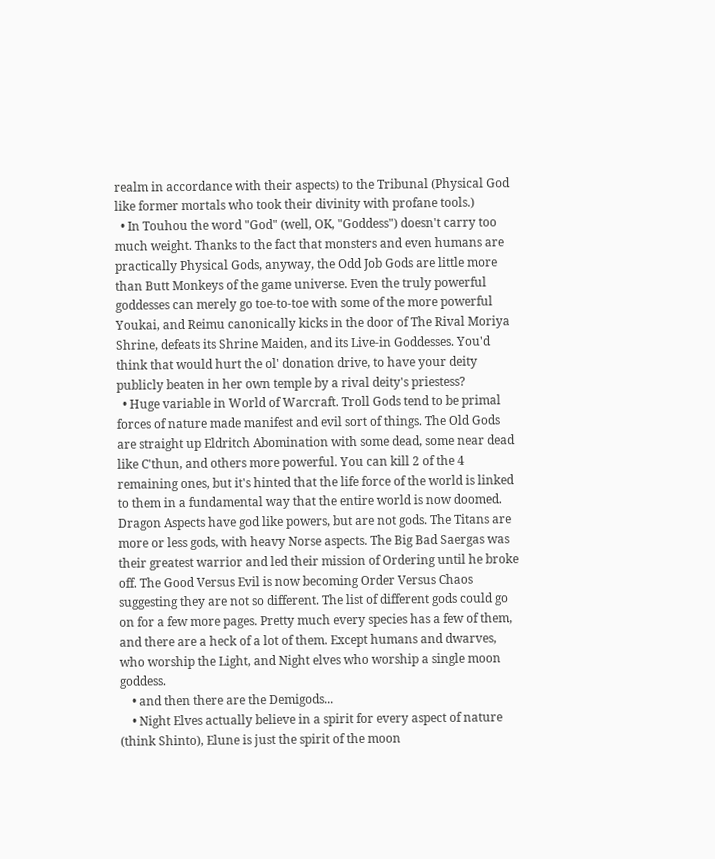realm in accordance with their aspects) to the Tribunal (Physical God like former mortals who took their divinity with profane tools.)
  • In Touhou the word "God" (well, OK, "Goddess") doesn't carry too much weight. Thanks to the fact that monsters and even humans are practically Physical Gods, anyway, the Odd Job Gods are little more than Butt Monkeys of the game universe. Even the truly powerful goddesses can merely go toe-to-toe with some of the more powerful Youkai, and Reimu canonically kicks in the door of The Rival Moriya Shrine, defeats its Shrine Maiden, and its Live-in Goddesses. You'd think that would hurt the ol' donation drive, to have your deity publicly beaten in her own temple by a rival deity's priestess?
  • Huge variable in World of Warcraft. Troll Gods tend to be primal forces of nature made manifest and evil sort of things. The Old Gods are straight up Eldritch Abomination with some dead, some near dead like C'thun, and others more powerful. You can kill 2 of the 4 remaining ones, but it's hinted that the life force of the world is linked to them in a fundamental way that the entire world is now doomed. Dragon Aspects have god like powers, but are not gods. The Titans are more or less gods, with heavy Norse aspects. The Big Bad Saergas was their greatest warrior and led their mission of Ordering until he broke off. The Good Versus Evil is now becoming Order Versus Chaos suggesting they are not so different. The list of different gods could go on for a few more pages. Pretty much every species has a few of them, and there are a heck of a lot of them. Except humans and dwarves, who worship the Light, and Night elves who worship a single moon goddess.
    • and then there are the Demigods...
    • Night Elves actually believe in a spirit for every aspect of nature (think Shinto), Elune is just the spirit of the moon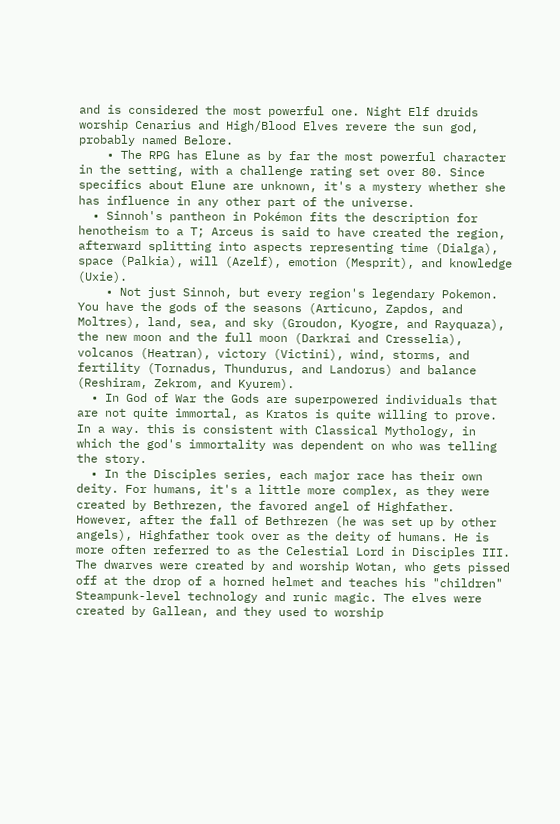and is considered the most powerful one. Night Elf druids worship Cenarius and High/Blood Elves revere the sun god, probably named Belore.
    • The RPG has Elune as by far the most powerful character in the setting, with a challenge rating set over 80. Since specifics about Elune are unknown, it's a mystery whether she has influence in any other part of the universe.
  • Sinnoh's pantheon in Pokémon fits the description for henotheism to a T; Arceus is said to have created the region, afterward splitting into aspects representing time (Dialga), space (Palkia), will (Azelf), emotion (Mesprit), and knowledge (Uxie).
    • Not just Sinnoh, but every region's legendary Pokemon. You have the gods of the seasons (Articuno, Zapdos, and Moltres), land, sea, and sky (Groudon, Kyogre, and Rayquaza), the new moon and the full moon (Darkrai and Cresselia), volcanos (Heatran), victory (Victini), wind, storms, and fertility (Tornadus, Thundurus, and Landorus) and balance (Reshiram, Zekrom, and Kyurem).
  • In God of War the Gods are superpowered individuals that are not quite immortal, as Kratos is quite willing to prove. In a way. this is consistent with Classical Mythology, in which the god's immortality was dependent on who was telling the story.
  • In the Disciples series, each major race has their own deity. For humans, it's a little more complex, as they were created by Bethrezen, the favored angel of Highfather. However, after the fall of Bethrezen (he was set up by other angels), Highfather took over as the deity of humans. He is more often referred to as the Celestial Lord in Disciples III. The dwarves were created by and worship Wotan, who gets pissed off at the drop of a horned helmet and teaches his "children" Steampunk-level technology and runic magic. The elves were created by Gallean, and they used to worship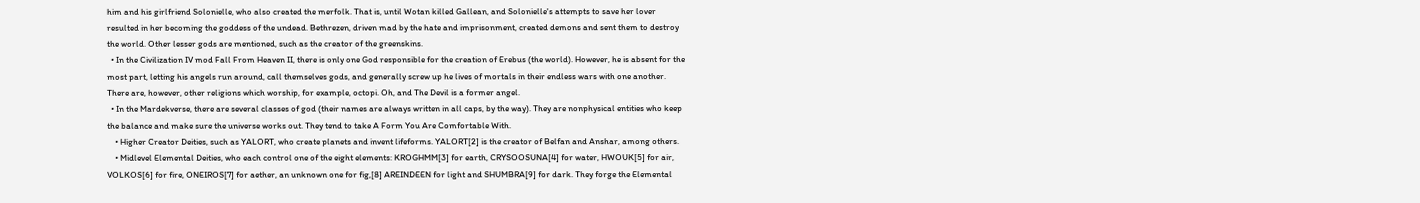him and his girlfriend Solonielle, who also created the merfolk. That is, until Wotan killed Gallean, and Solonielle's attempts to save her lover resulted in her becoming the goddess of the undead. Bethrezen, driven mad by the hate and imprisonment, created demons and sent them to destroy the world. Other lesser gods are mentioned, such as the creator of the greenskins.
  • In the Civilization IV mod Fall From Heaven II, there is only one God responsible for the creation of Erebus (the world). However, he is absent for the most part, letting his angels run around, call themselves gods, and generally screw up he lives of mortals in their endless wars with one another. There are, however, other religions which worship, for example, octopi. Oh, and The Devil is a former angel.
  • In the Mardekverse, there are several classes of god (their names are always written in all caps, by the way). They are nonphysical entities who keep the balance and make sure the universe works out. They tend to take A Form You Are Comfortable With.
    • Higher Creator Deities, such as YALORT, who create planets and invent lifeforms. YALORT[2] is the creator of Belfan and Anshar, among others.
    • Midlevel Elemental Deities, who each control one of the eight elements: KROGHMM[3] for earth, CRYSOOSUNA[4] for water, HWOUK[5] for air, VOLKOS[6] for fire, ONEIROS[7] for aether, an unknown one for fig,[8] AREINDEEN for light and SHUMBRA[9] for dark. They forge the Elemental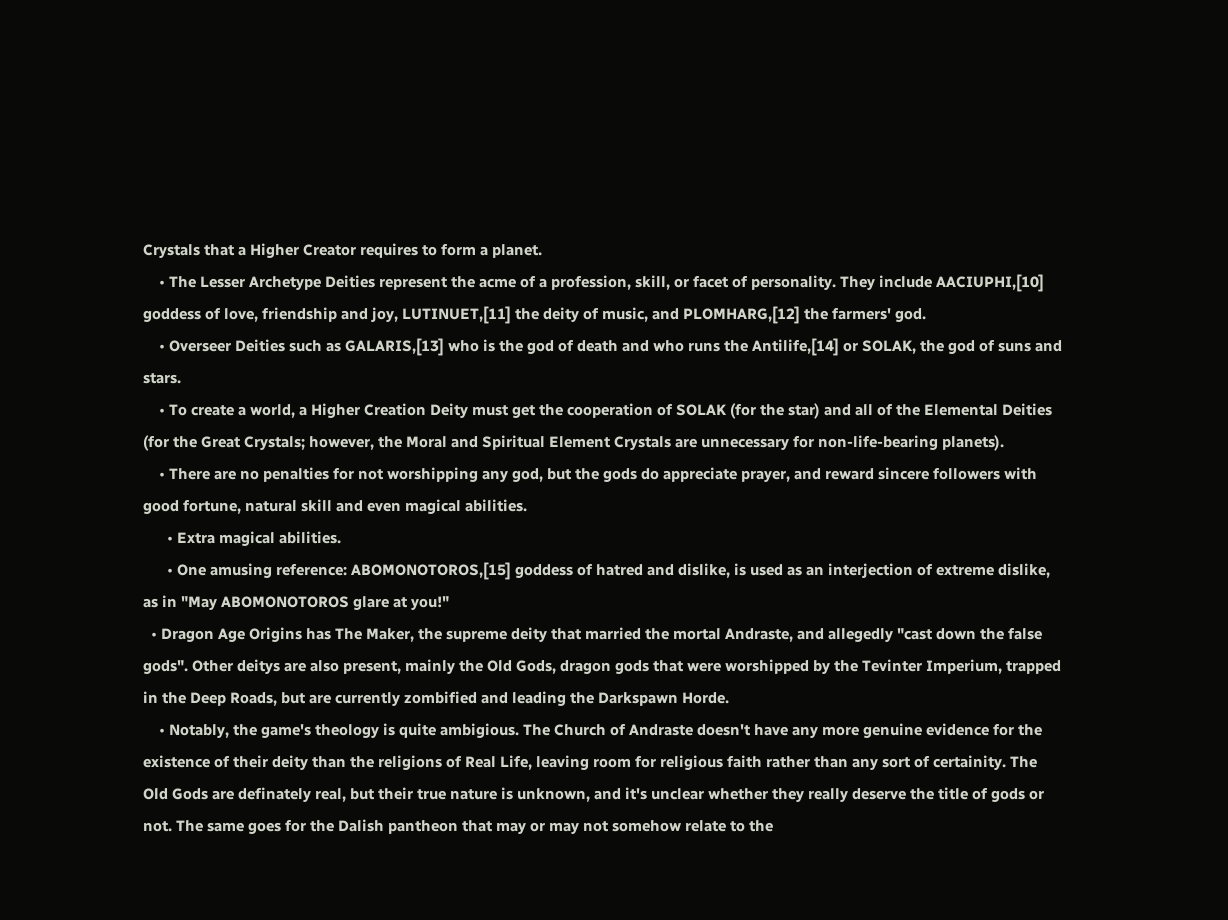Crystals that a Higher Creator requires to form a planet.
    • The Lesser Archetype Deities represent the acme of a profession, skill, or facet of personality. They include AACIUPHI,[10] goddess of love, friendship and joy, LUTINUET,[11] the deity of music, and PLOMHARG,[12] the farmers' god.
    • Overseer Deities such as GALARIS,[13] who is the god of death and who runs the Antilife,[14] or SOLAK, the god of suns and stars.
    • To create a world, a Higher Creation Deity must get the cooperation of SOLAK (for the star) and all of the Elemental Deities (for the Great Crystals; however, the Moral and Spiritual Element Crystals are unnecessary for non-life-bearing planets).
    • There are no penalties for not worshipping any god, but the gods do appreciate prayer, and reward sincere followers with good fortune, natural skill and even magical abilities.
      • Extra magical abilities.
      • One amusing reference: ABOMONOTOROS,[15] goddess of hatred and dislike, is used as an interjection of extreme dislike, as in "May ABOMONOTOROS glare at you!"
  • Dragon Age Origins has The Maker, the supreme deity that married the mortal Andraste, and allegedly "cast down the false gods". Other deitys are also present, mainly the Old Gods, dragon gods that were worshipped by the Tevinter Imperium, trapped in the Deep Roads, but are currently zombified and leading the Darkspawn Horde.
    • Notably, the game's theology is quite ambigious. The Church of Andraste doesn't have any more genuine evidence for the existence of their deity than the religions of Real Life, leaving room for religious faith rather than any sort of certainity. The Old Gods are definately real, but their true nature is unknown, and it's unclear whether they really deserve the title of gods or not. The same goes for the Dalish pantheon that may or may not somehow relate to the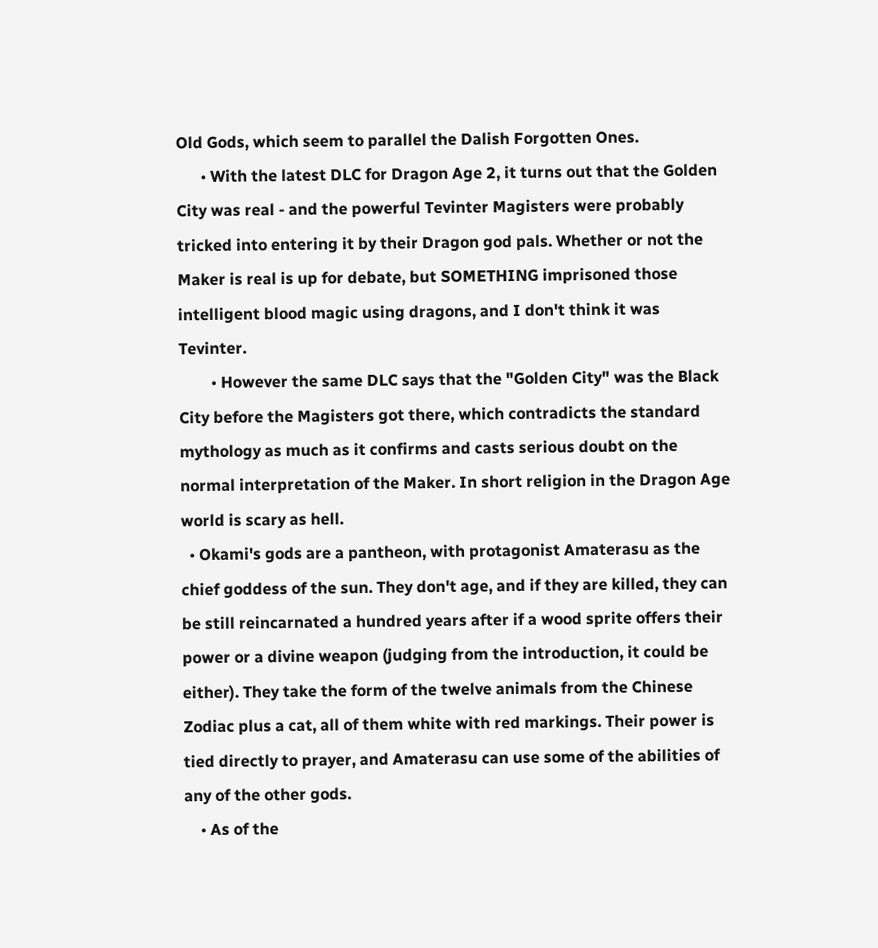Old Gods, which seem to parallel the Dalish Forgotten Ones.
      • With the latest DLC for Dragon Age 2, it turns out that the Golden City was real - and the powerful Tevinter Magisters were probably tricked into entering it by their Dragon god pals. Whether or not the Maker is real is up for debate, but SOMETHING imprisoned those intelligent blood magic using dragons, and I don't think it was Tevinter.
        • However the same DLC says that the "Golden City" was the Black City before the Magisters got there, which contradicts the standard mythology as much as it confirms and casts serious doubt on the normal interpretation of the Maker. In short religion in the Dragon Age world is scary as hell.
  • Okami's gods are a pantheon, with protagonist Amaterasu as the chief goddess of the sun. They don't age, and if they are killed, they can be still reincarnated a hundred years after if a wood sprite offers their power or a divine weapon (judging from the introduction, it could be either). They take the form of the twelve animals from the Chinese Zodiac plus a cat, all of them white with red markings. Their power is tied directly to prayer, and Amaterasu can use some of the abilities of any of the other gods.
    • As of the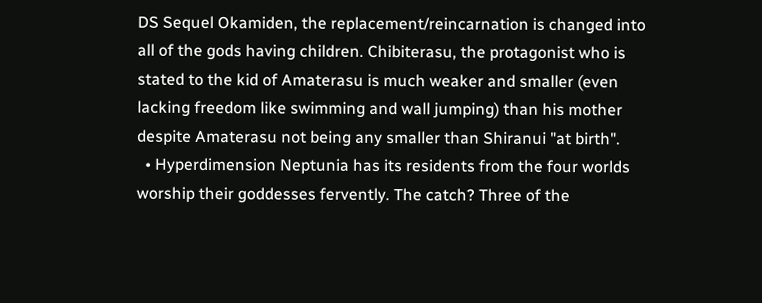DS Sequel Okamiden, the replacement/reincarnation is changed into all of the gods having children. Chibiterasu, the protagonist who is stated to the kid of Amaterasu is much weaker and smaller (even lacking freedom like swimming and wall jumping) than his mother despite Amaterasu not being any smaller than Shiranui "at birth".
  • Hyperdimension Neptunia has its residents from the four worlds worship their goddesses fervently. The catch? Three of the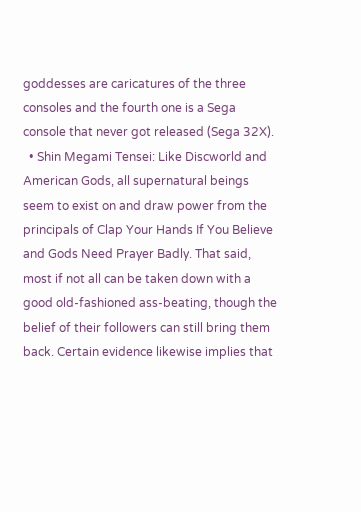goddesses are caricatures of the three consoles and the fourth one is a Sega console that never got released (Sega 32X).
  • Shin Megami Tensei: Like Discworld and American Gods, all supernatural beings seem to exist on and draw power from the principals of Clap Your Hands If You Believe and Gods Need Prayer Badly. That said, most if not all can be taken down with a good old-fashioned ass-beating, though the belief of their followers can still bring them back. Certain evidence likewise implies that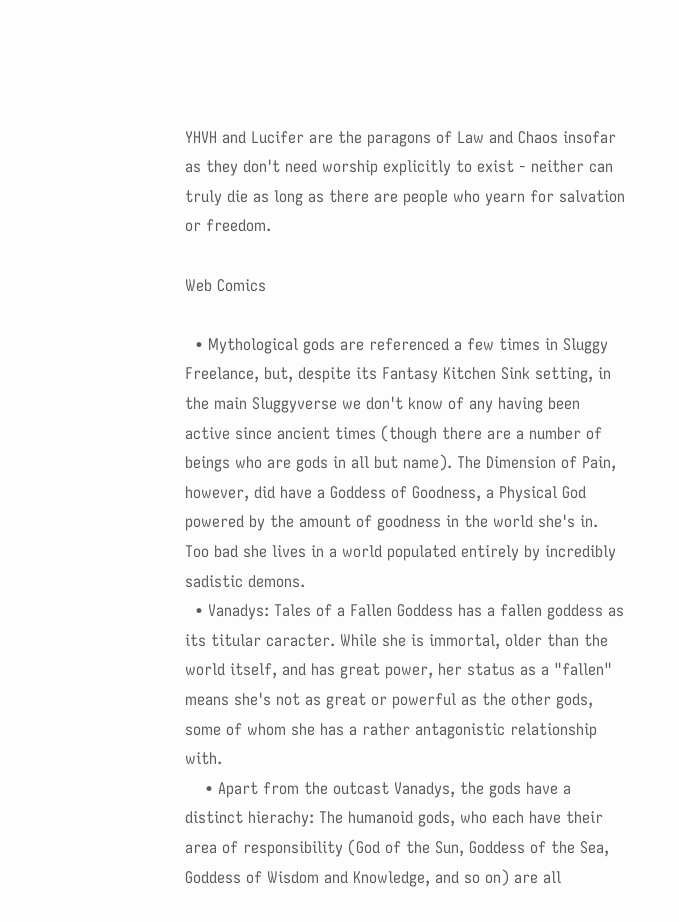YHVH and Lucifer are the paragons of Law and Chaos insofar as they don't need worship explicitly to exist - neither can truly die as long as there are people who yearn for salvation or freedom.

Web Comics

  • Mythological gods are referenced a few times in Sluggy Freelance, but, despite its Fantasy Kitchen Sink setting, in the main Sluggyverse we don't know of any having been active since ancient times (though there are a number of beings who are gods in all but name). The Dimension of Pain, however, did have a Goddess of Goodness, a Physical God powered by the amount of goodness in the world she's in. Too bad she lives in a world populated entirely by incredibly sadistic demons.
  • Vanadys: Tales of a Fallen Goddess has a fallen goddess as its titular caracter. While she is immortal, older than the world itself, and has great power, her status as a "fallen" means she's not as great or powerful as the other gods, some of whom she has a rather antagonistic relationship with.
    • Apart from the outcast Vanadys, the gods have a distinct hierachy: The humanoid gods, who each have their area of responsibility (God of the Sun, Goddess of the Sea, Goddess of Wisdom and Knowledge, and so on) are all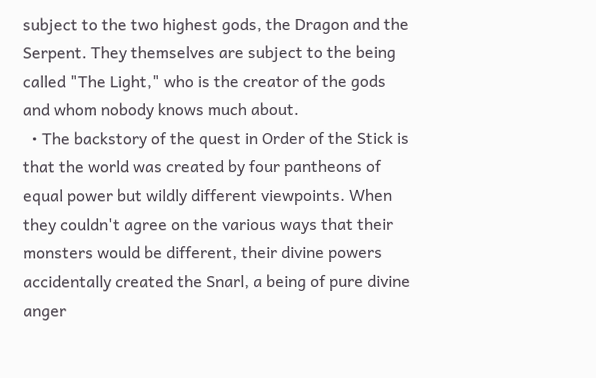subject to the two highest gods, the Dragon and the Serpent. They themselves are subject to the being called "The Light," who is the creator of the gods and whom nobody knows much about.
  • The backstory of the quest in Order of the Stick is that the world was created by four pantheons of equal power but wildly different viewpoints. When they couldn't agree on the various ways that their monsters would be different, their divine powers accidentally created the Snarl, a being of pure divine anger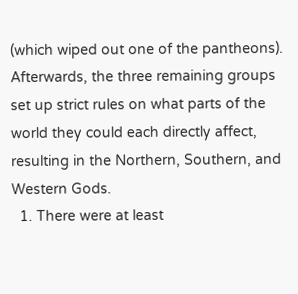(which wiped out one of the pantheons). Afterwards, the three remaining groups set up strict rules on what parts of the world they could each directly affect, resulting in the Northern, Southern, and Western Gods.
  1. There were at least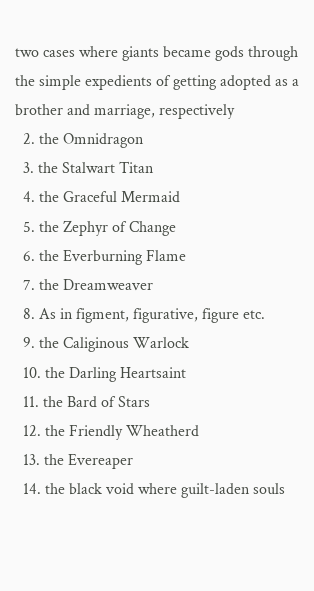two cases where giants became gods through the simple expedients of getting adopted as a brother and marriage, respectively
  2. the Omnidragon
  3. the Stalwart Titan
  4. the Graceful Mermaid
  5. the Zephyr of Change
  6. the Everburning Flame
  7. the Dreamweaver
  8. As in figment, figurative, figure etc.
  9. the Caliginous Warlock
  10. the Darling Heartsaint
  11. the Bard of Stars
  12. the Friendly Wheatherd
  13. the Evereaper
  14. the black void where guilt-laden souls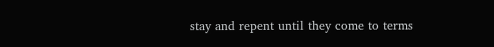stay and repent until they come to terms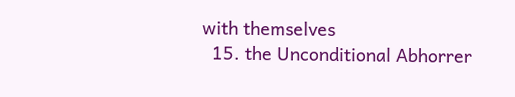with themselves
  15. the Unconditional Abhorrer